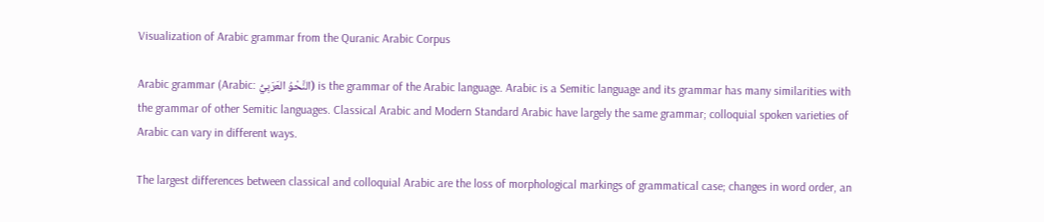Visualization of Arabic grammar from the Quranic Arabic Corpus

Arabic grammar (Arabic: النَّحْوُ العَرَبِيُّ) is the grammar of the Arabic language. Arabic is a Semitic language and its grammar has many similarities with the grammar of other Semitic languages. Classical Arabic and Modern Standard Arabic have largely the same grammar; colloquial spoken varieties of Arabic can vary in different ways.

The largest differences between classical and colloquial Arabic are the loss of morphological markings of grammatical case; changes in word order, an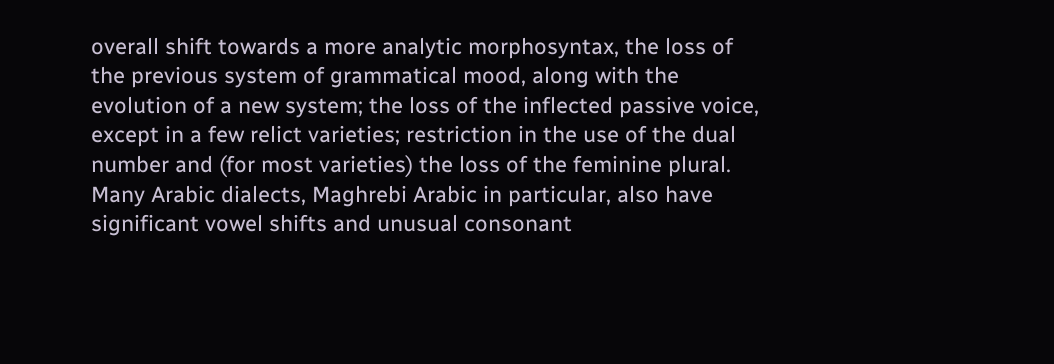overall shift towards a more analytic morphosyntax, the loss of the previous system of grammatical mood, along with the evolution of a new system; the loss of the inflected passive voice, except in a few relict varieties; restriction in the use of the dual number and (for most varieties) the loss of the feminine plural. Many Arabic dialects, Maghrebi Arabic in particular, also have significant vowel shifts and unusual consonant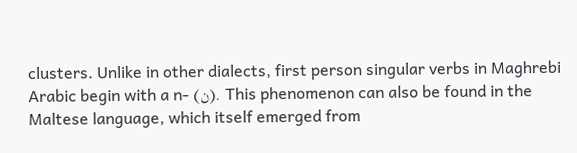clusters. Unlike in other dialects, first person singular verbs in Maghrebi Arabic begin with a n- (ن). This phenomenon can also be found in the Maltese language, which itself emerged from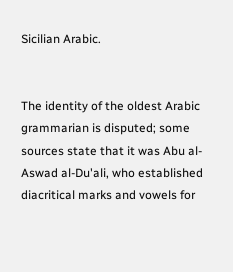Sicilian Arabic.


The identity of the oldest Arabic grammarian is disputed; some sources state that it was Abu al-Aswad al-Du'ali, who established diacritical marks and vowels for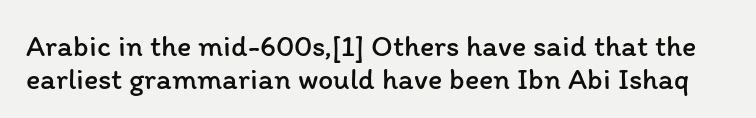Arabic in the mid-600s,[1] Others have said that the earliest grammarian would have been Ibn Abi Ishaq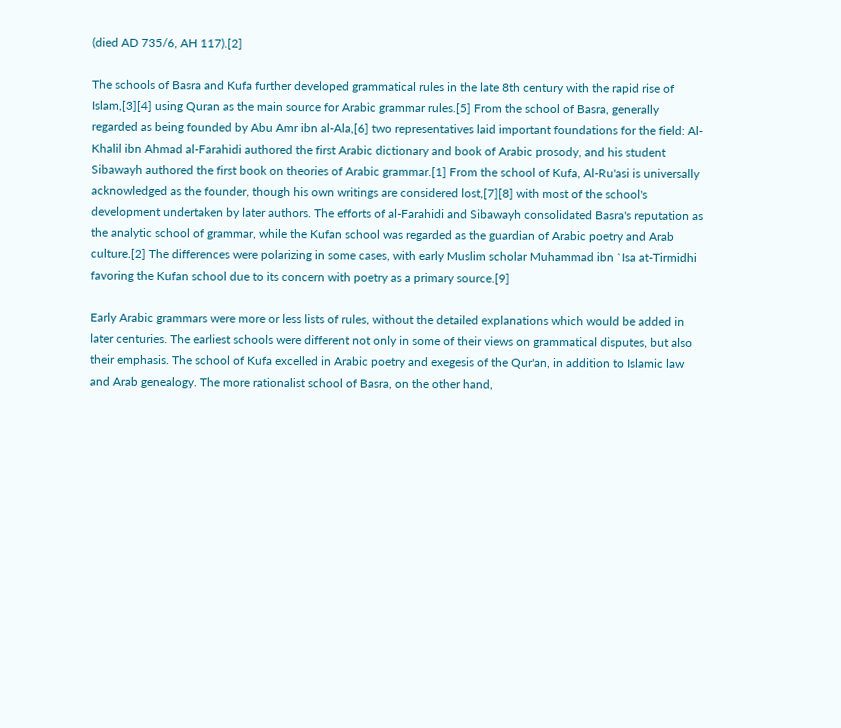(died AD 735/6, AH 117).[2]

The schools of Basra and Kufa further developed grammatical rules in the late 8th century with the rapid rise of Islam,[3][4] using Quran as the main source for Arabic grammar rules.[5] From the school of Basra, generally regarded as being founded by Abu Amr ibn al-Ala,[6] two representatives laid important foundations for the field: Al-Khalil ibn Ahmad al-Farahidi authored the first Arabic dictionary and book of Arabic prosody, and his student Sibawayh authored the first book on theories of Arabic grammar.[1] From the school of Kufa, Al-Ru'asi is universally acknowledged as the founder, though his own writings are considered lost,[7][8] with most of the school's development undertaken by later authors. The efforts of al-Farahidi and Sibawayh consolidated Basra's reputation as the analytic school of grammar, while the Kufan school was regarded as the guardian of Arabic poetry and Arab culture.[2] The differences were polarizing in some cases, with early Muslim scholar Muhammad ibn `Isa at-Tirmidhi favoring the Kufan school due to its concern with poetry as a primary source.[9]

Early Arabic grammars were more or less lists of rules, without the detailed explanations which would be added in later centuries. The earliest schools were different not only in some of their views on grammatical disputes, but also their emphasis. The school of Kufa excelled in Arabic poetry and exegesis of the Qur'an, in addition to Islamic law and Arab genealogy. The more rationalist school of Basra, on the other hand,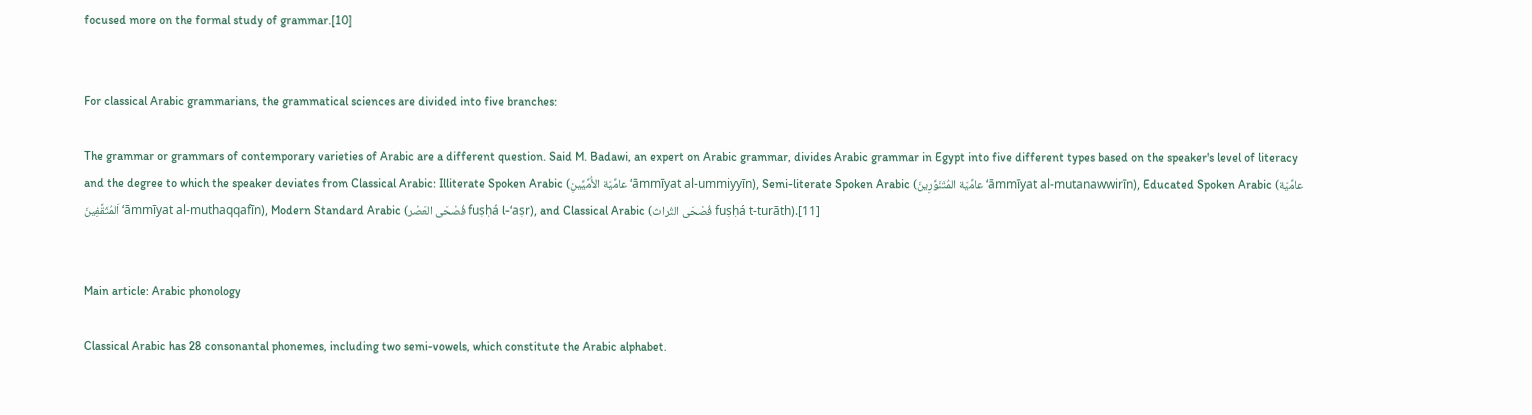focused more on the formal study of grammar.[10]


For classical Arabic grammarians, the grammatical sciences are divided into five branches:

The grammar or grammars of contemporary varieties of Arabic are a different question. Said M. Badawi, an expert on Arabic grammar, divides Arabic grammar in Egypt into five different types based on the speaker's level of literacy and the degree to which the speaker deviates from Classical Arabic: Illiterate Spoken Arabic (عامِّيّة الأُمِّيِّينِ ‘āmmīyat al-ummiyyīn), Semi-literate Spoken Arabic (عامِّيّة المُتَنَوِّرِينَ ‘āmmīyat al-mutanawwirīn), Educated Spoken Arabic (عامِّيّة اَلمُثَقَّفِينَ ‘āmmīyat al-muthaqqafīn), Modern Standard Arabic (فُصْحَى العَصْر fuṣḥá l-‘aṣr), and Classical Arabic (فُصْحَى التُراث fuṣḥá t-turāth).[11]


Main article: Arabic phonology

Classical Arabic has 28 consonantal phonemes, including two semi-vowels, which constitute the Arabic alphabet.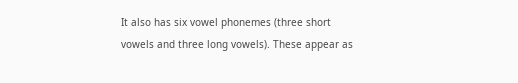It also has six vowel phonemes (three short vowels and three long vowels). These appear as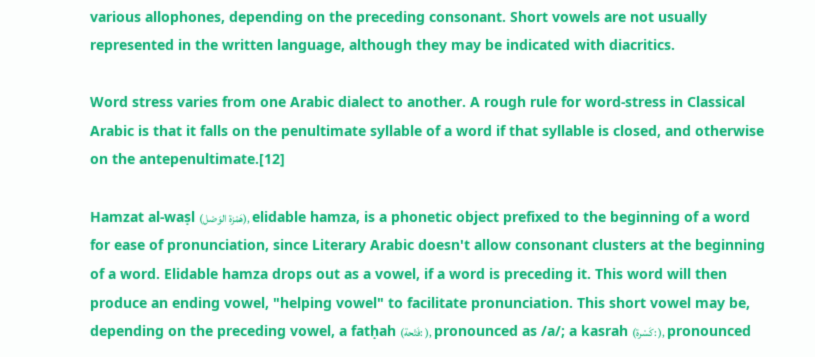various allophones, depending on the preceding consonant. Short vowels are not usually represented in the written language, although they may be indicated with diacritics.

Word stress varies from one Arabic dialect to another. A rough rule for word-stress in Classical Arabic is that it falls on the penultimate syllable of a word if that syllable is closed, and otherwise on the antepenultimate.[12]

Hamzat al-waṣl (هَمْزة الوَصْل), elidable hamza, is a phonetic object prefixed to the beginning of a word for ease of pronunciation, since Literary Arabic doesn't allow consonant clusters at the beginning of a word. Elidable hamza drops out as a vowel, if a word is preceding it. This word will then produce an ending vowel, "helping vowel" to facilitate pronunciation. This short vowel may be, depending on the preceding vowel, a fatḥah (فَتْحة: ), pronounced as /a/; a kasrah (كَسْرة: ), pronounced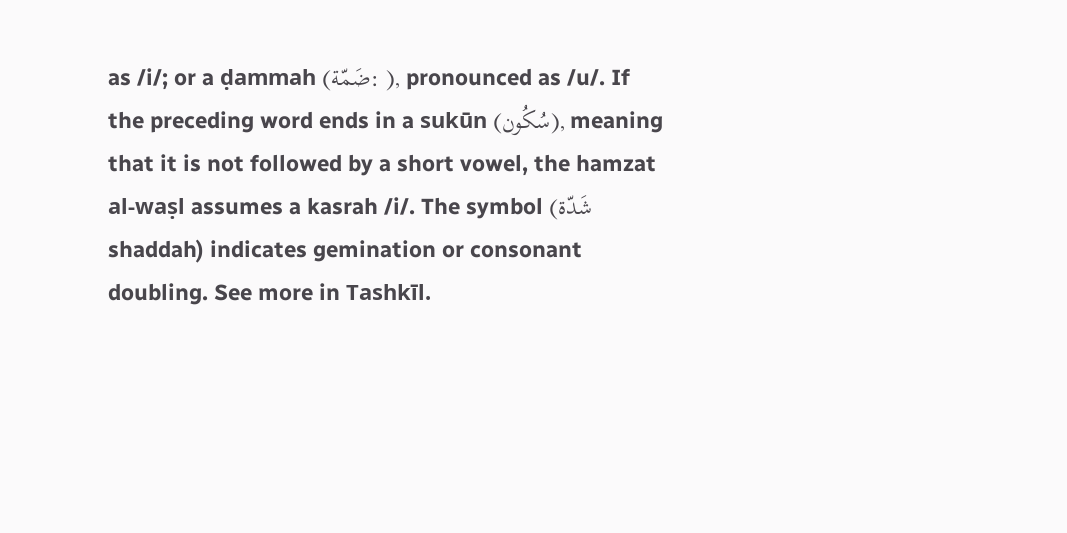as /i/; or a ḍammah (ضَمّة: ), pronounced as /u/. If the preceding word ends in a sukūn (سُكُون), meaning that it is not followed by a short vowel, the hamzat al-waṣl assumes a kasrah /i/. The symbol (شَدّة shaddah) indicates gemination or consonant doubling. See more in Tashkīl.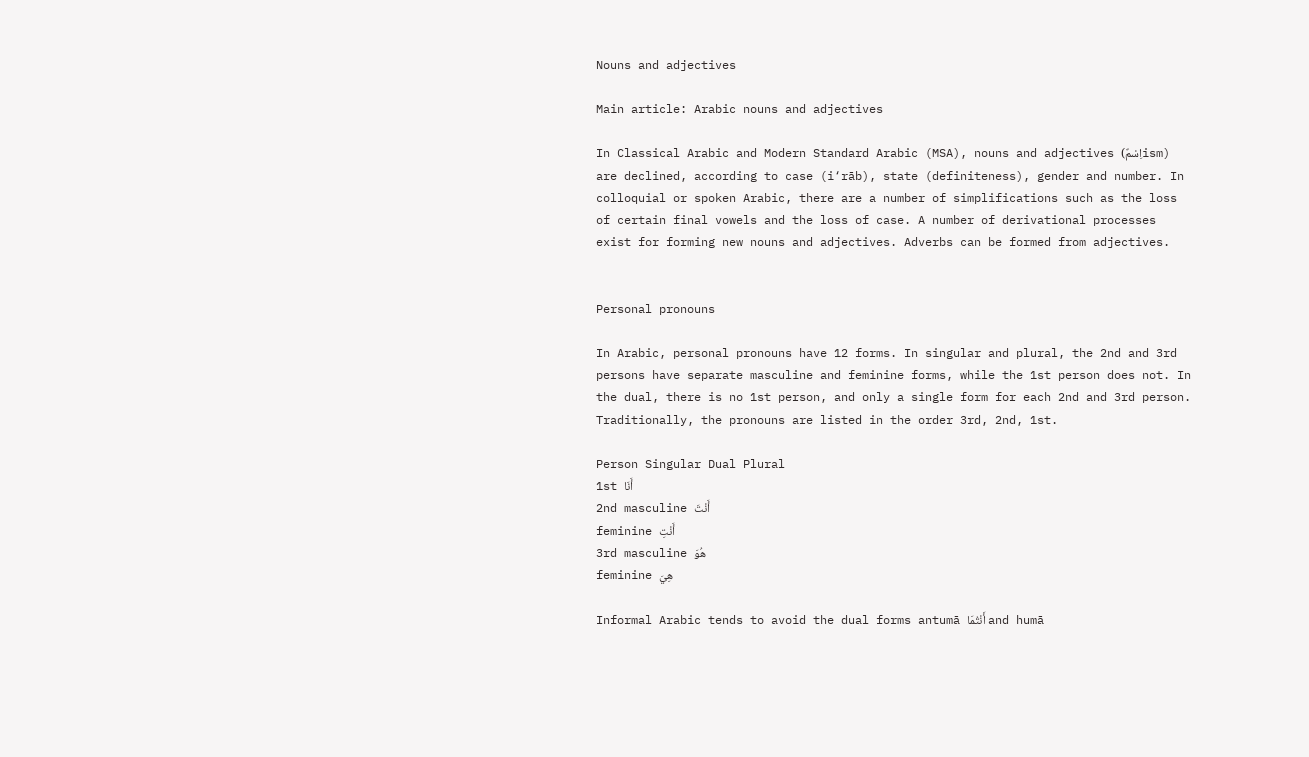Nouns and adjectives

Main article: Arabic nouns and adjectives

In Classical Arabic and Modern Standard Arabic (MSA), nouns and adjectives (اِسْمٌism) are declined, according to case (i‘rāb), state (definiteness), gender and number. In colloquial or spoken Arabic, there are a number of simplifications such as the loss of certain final vowels and the loss of case. A number of derivational processes exist for forming new nouns and adjectives. Adverbs can be formed from adjectives.


Personal pronouns

In Arabic, personal pronouns have 12 forms. In singular and plural, the 2nd and 3rd persons have separate masculine and feminine forms, while the 1st person does not. In the dual, there is no 1st person, and only a single form for each 2nd and 3rd person. Traditionally, the pronouns are listed in the order 3rd, 2nd, 1st.

Person Singular Dual Plural
1st أَنَا
2nd masculine أَنْتَ
feminine أَنْتِ
3rd masculine هُوَ
feminine هِيَ

Informal Arabic tends to avoid the dual forms antumā أَنْتُمَا and humā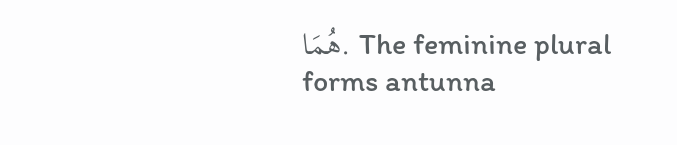هُمَا. The feminine plural forms antunna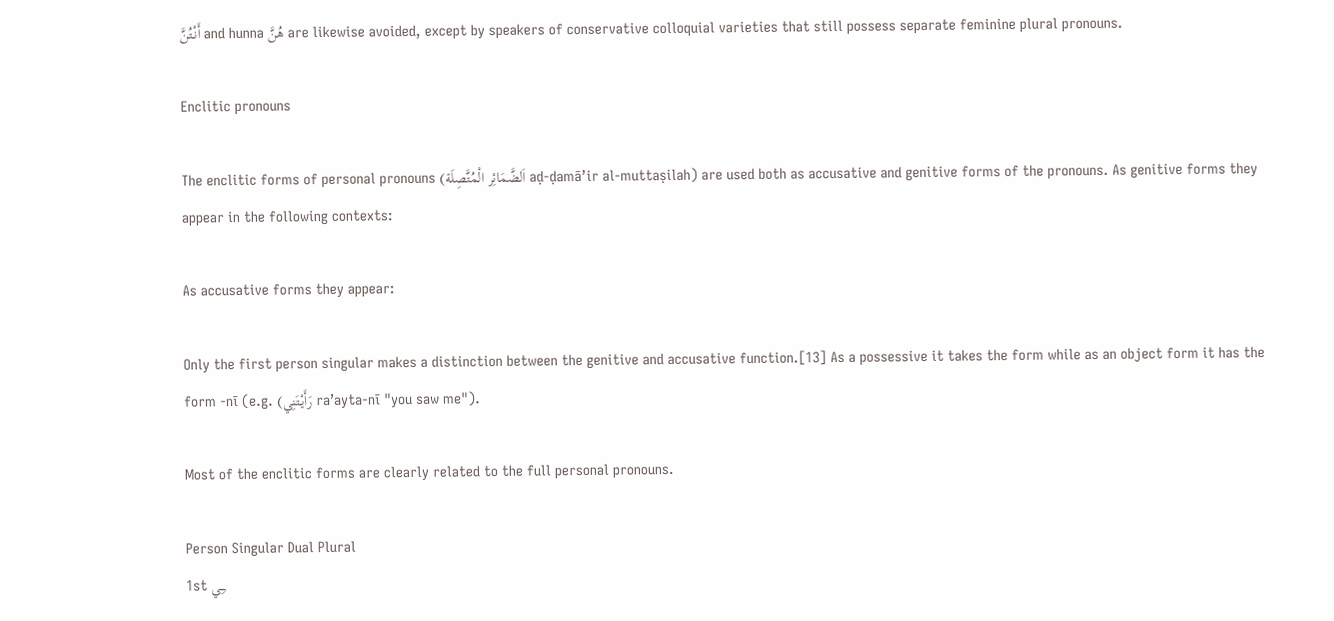أَنْتُنَّ and hunna هُنَّ are likewise avoided, except by speakers of conservative colloquial varieties that still possess separate feminine plural pronouns.

Enclitic pronouns

The enclitic forms of personal pronouns (اَلضَّمَائِر الْمُتَّصِلَة aḍ-ḍamā’ir al-muttaṣilah) are used both as accusative and genitive forms of the pronouns. As genitive forms they appear in the following contexts:

As accusative forms they appear:

Only the first person singular makes a distinction between the genitive and accusative function.[13] As a possessive it takes the form while as an object form it has the form -nī (e.g. (رَأَيْتَنِي raʼayta-nī "you saw me").

Most of the enclitic forms are clearly related to the full personal pronouns.

Person Singular Dual Plural
1st ـِي,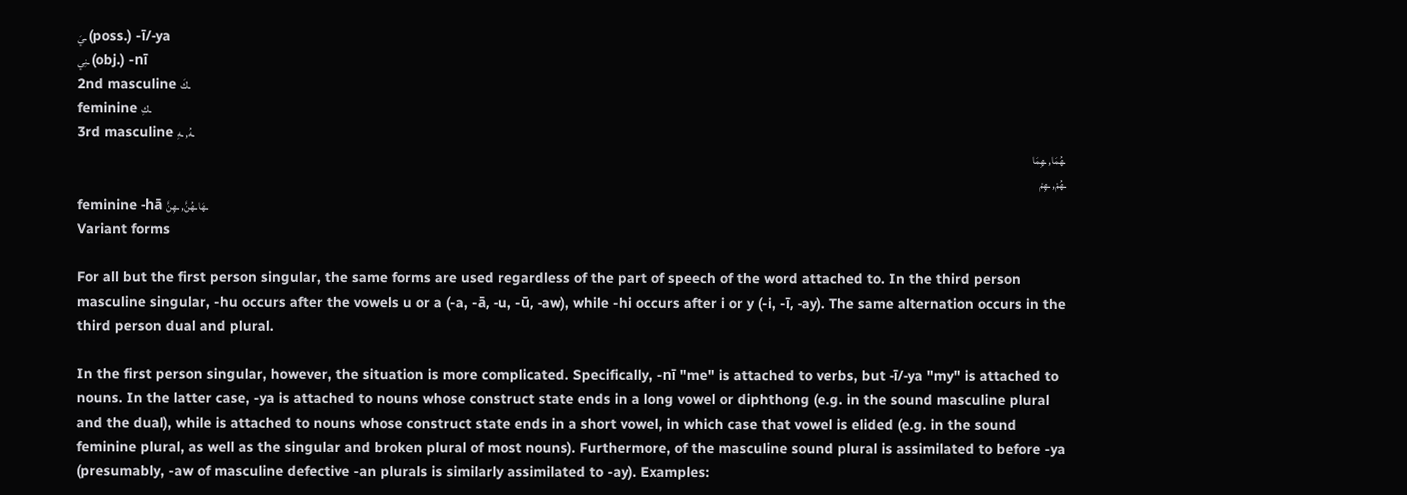ـيَ (poss.) -ī/-ya
ـنِي (obj.) -nī
2nd masculine ـكَ
feminine ـكِ
3rd masculine ـهُ, ـهِ
ـهُمَا, ـهِمَا
ـهُمْ, ـهِمْ
feminine -hā ـهَا ـهُنَّ, ـهِنَّ
Variant forms

For all but the first person singular, the same forms are used regardless of the part of speech of the word attached to. In the third person masculine singular, -hu occurs after the vowels u or a (-a, -ā, -u, -ū, -aw), while -hi occurs after i or y (-i, -ī, -ay). The same alternation occurs in the third person dual and plural.

In the first person singular, however, the situation is more complicated. Specifically, -nī "me" is attached to verbs, but -ī/-ya "my" is attached to nouns. In the latter case, -ya is attached to nouns whose construct state ends in a long vowel or diphthong (e.g. in the sound masculine plural and the dual), while is attached to nouns whose construct state ends in a short vowel, in which case that vowel is elided (e.g. in the sound feminine plural, as well as the singular and broken plural of most nouns). Furthermore, of the masculine sound plural is assimilated to before -ya (presumably, -aw of masculine defective -an plurals is similarly assimilated to -ay). Examples: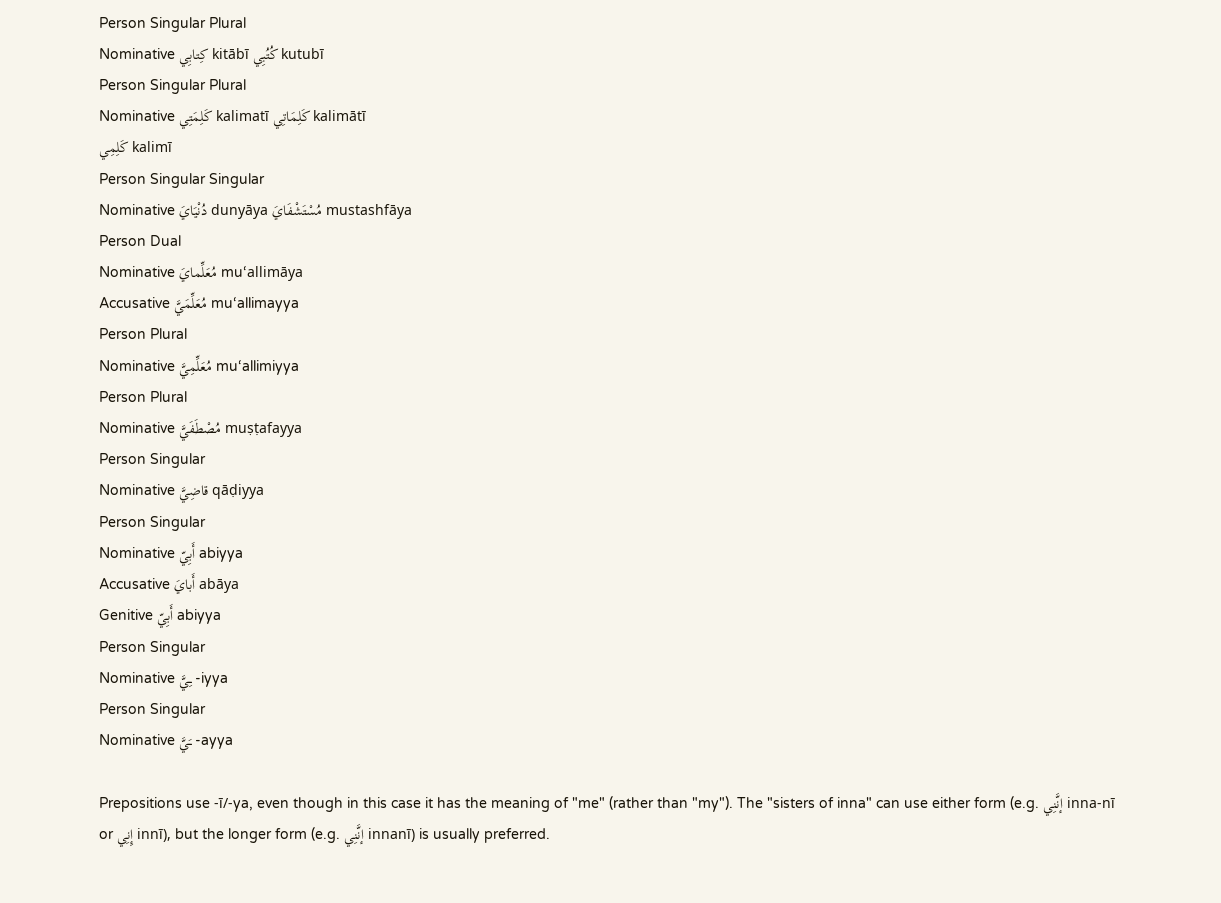Person Singular Plural
Nominative كِتابِي kitābī كُتُبِي kutubī
Person Singular Plural
Nominative كَلِمَتِي kalimatī كَلِمَاتِي kalimātī
كَلِمِي kalimī
Person Singular Singular
Nominative دُنْيَايَ dunyāya مُسْتَشْفَايَ mustashfāya
Person Dual
Nominative مُعَلِّمايَ mu‘allimāya
Accusative مُعَلِّمَيَّ mu‘allimayya
Person Plural
Nominative مُعَلِّمِيَّ mu‘allimiyya
Person Plural
Nominative مُصْطَفَيَّ muṣṭafayya
Person Singular
Nominative قاضِيَّ qāḍiyya
Person Singular
Nominative أَبِيّ abiyya
Accusative أَبايَ abāya
Genitive أَبِيّ abiyya
Person Singular
Nominative ـِيَّ -iyya
Person Singular
Nominative ـَيَّ -ayya

Prepositions use -ī/-ya, even though in this case it has the meaning of "me" (rather than "my"). The "sisters of inna" can use either form (e.g. إنَّنِي inna-nī or إِنِي innī), but the longer form (e.g. إنَّنِي innanī) is usually preferred.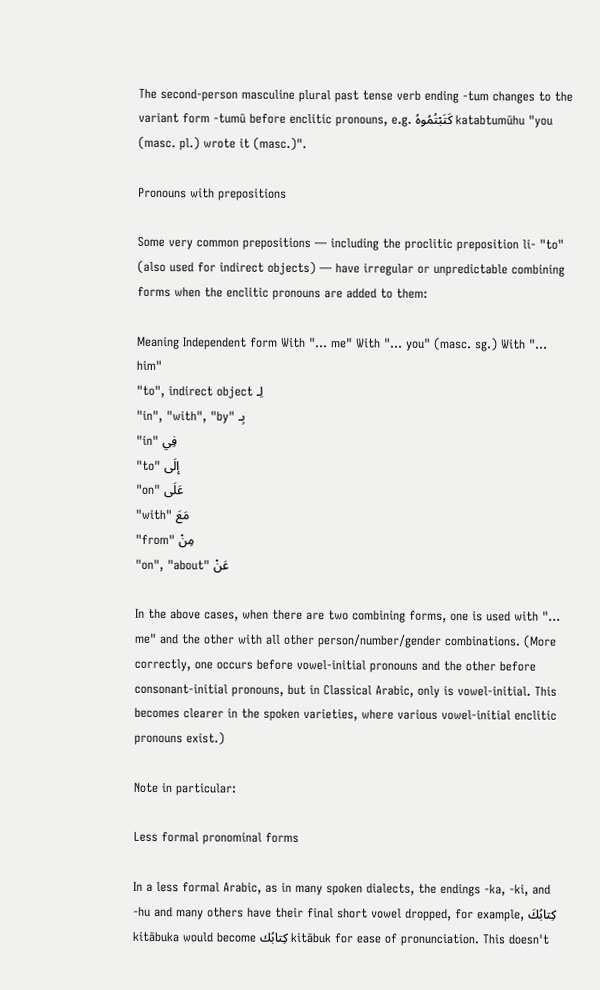The second-person masculine plural past tense verb ending -tum changes to the variant form -tumū before enclitic pronouns, e.g. كَتَبْتُمُوهُ katabtumūhu "you (masc. pl.) wrote it (masc.)".

Pronouns with prepositions

Some very common prepositions — including the proclitic preposition li- "to" (also used for indirect objects) — have irregular or unpredictable combining forms when the enclitic pronouns are added to them:

Meaning Independent form With "... me" With "... you" (masc. sg.) With "... him"
"to", indirect object لِـ
"in", "with", "by" بِـ
"in" فِي
"to" إلَى
"on" عَلَى
"with" مَعَ
"from" مِنْ
"on", "about" عَنْ

In the above cases, when there are two combining forms, one is used with "... me" and the other with all other person/number/gender combinations. (More correctly, one occurs before vowel-initial pronouns and the other before consonant-initial pronouns, but in Classical Arabic, only is vowel-initial. This becomes clearer in the spoken varieties, where various vowel-initial enclitic pronouns exist.)

Note in particular:

Less formal pronominal forms

In a less formal Arabic, as in many spoken dialects, the endings -ka, -ki, and -hu and many others have their final short vowel dropped, for example, كِتابُكَ kitābuka would become كِتابُك kitābuk for ease of pronunciation. This doesn't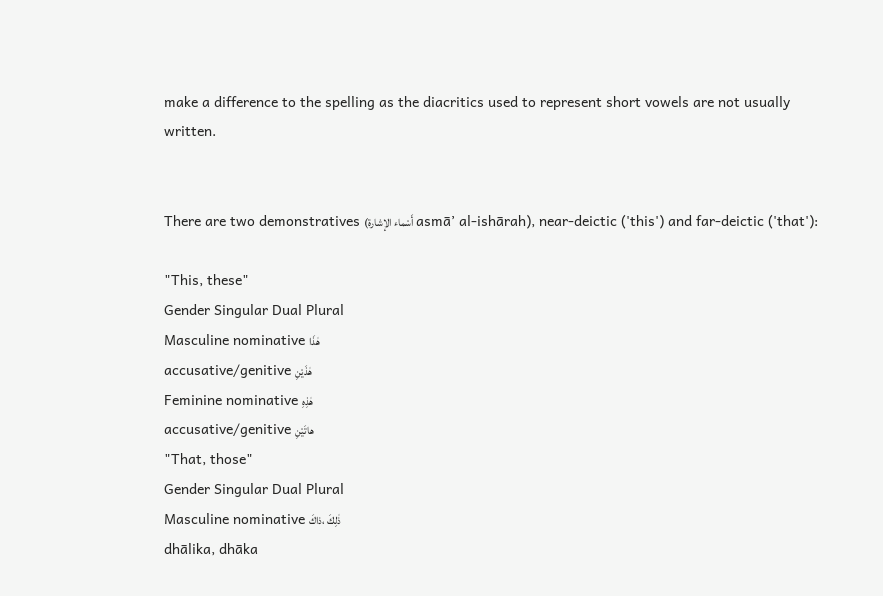make a difference to the spelling as the diacritics used to represent short vowels are not usually written.


There are two demonstratives (أَسْماء الإشارة asmā’ al-ishārah), near-deictic ('this') and far-deictic ('that'):

"This, these"
Gender Singular Dual Plural
Masculine nominative هٰذَا
accusative/genitive هٰذَيْنِ
Feminine nominative هٰذِهِ
accusative/genitive هاتَيْنِ
"That, those"
Gender Singular Dual Plural
Masculine nominative ذٰلِكَ ،ذاكَ
dhālika, dhāka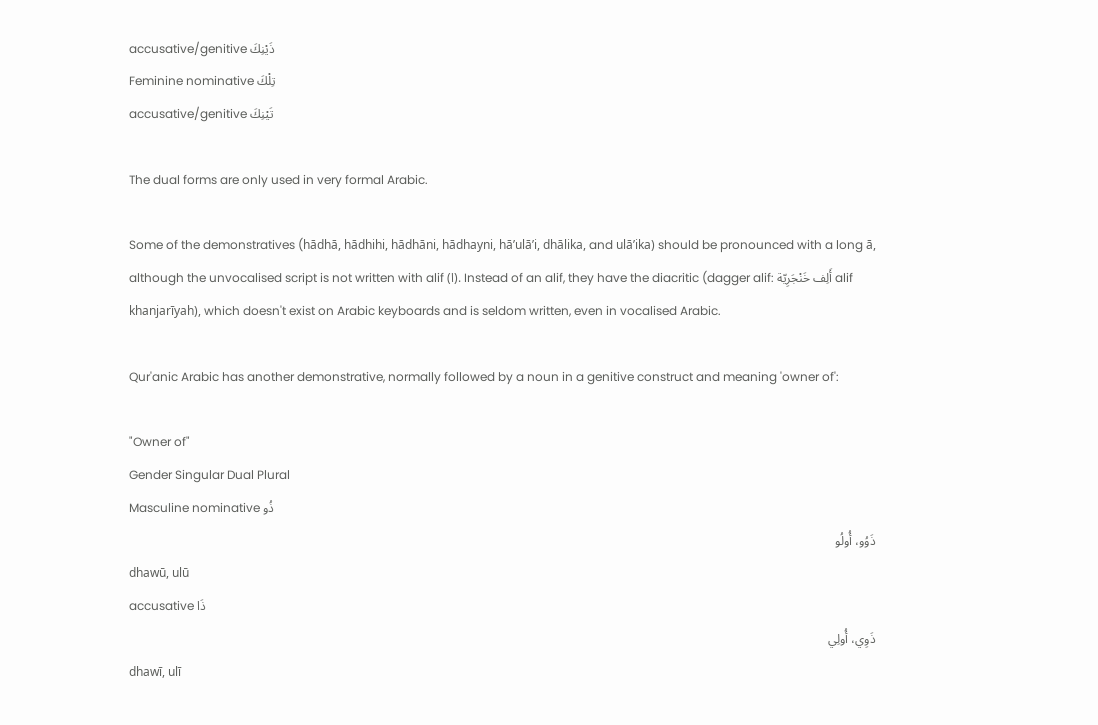accusative/genitive ذَيْنِكَ
Feminine nominative تِلْكَ
accusative/genitive تَيْنِكَ

The dual forms are only used in very formal Arabic.

Some of the demonstratives (hādhā, hādhihi, hādhāni, hādhayni, hā’ulā’i, dhālika, and ulā’ika) should be pronounced with a long ā, although the unvocalised script is not written with alif (ا). Instead of an alif, they have the diacritic (dagger alif: أَلِف خَنْجَرِيّة alif khanjarīyah), which doesn't exist on Arabic keyboards and is seldom written, even in vocalised Arabic.

Qur'anic Arabic has another demonstrative, normally followed by a noun in a genitive construct and meaning 'owner of':

"Owner of"
Gender Singular Dual Plural
Masculine nominative ذُو
ذَوُو، أُولُو
dhawū, ulū
accusative ذَا
ذَوِي، أُولِي
dhawī, ulī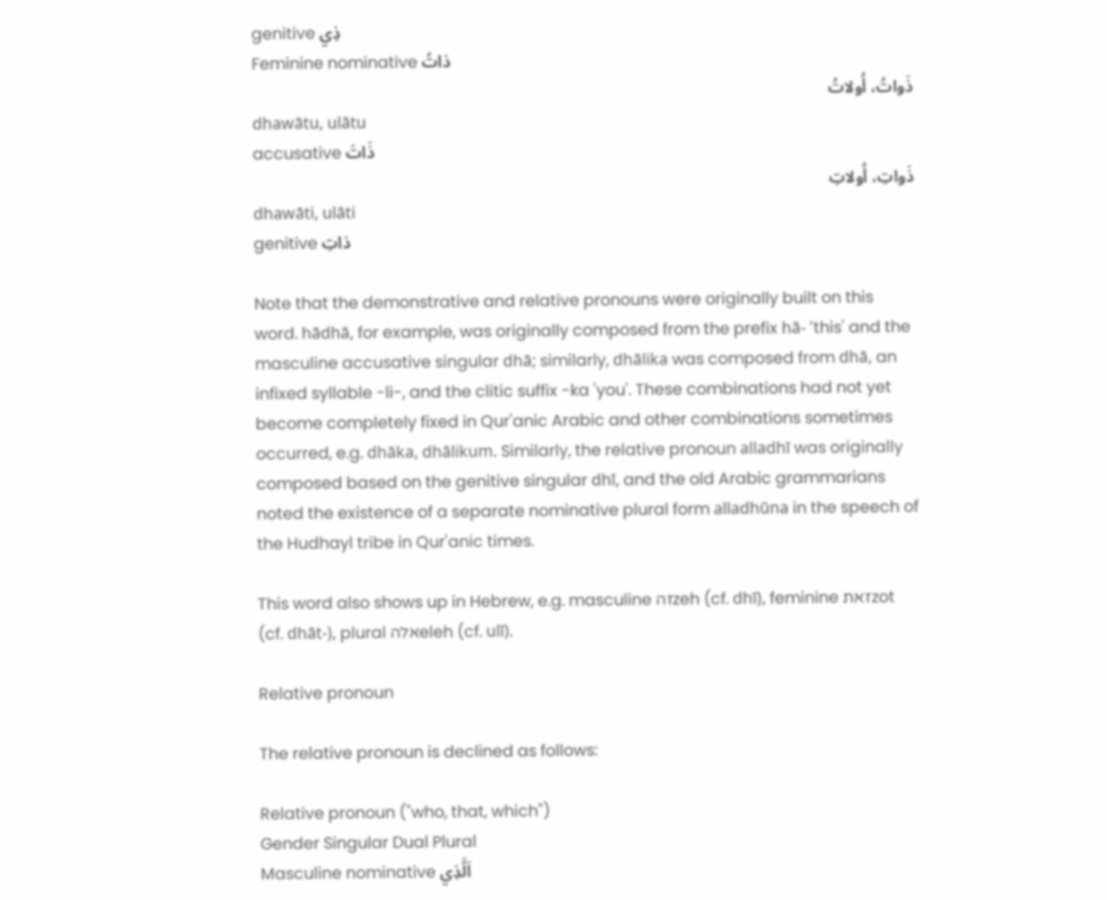genitive ذِي
Feminine nominative ذاتُ
ذَواتُ، أُولاتُ
dhawātu, ulātu
accusative ذَاتَ
ذَواتِ، أُولاتِ
dhawāti, ulāti
genitive ذاتِ

Note that the demonstrative and relative pronouns were originally built on this word. hādhā, for example, was originally composed from the prefix hā- 'this' and the masculine accusative singular dhā; similarly, dhālika was composed from dhā, an infixed syllable -li-, and the clitic suffix -ka 'you'. These combinations had not yet become completely fixed in Qur'anic Arabic and other combinations sometimes occurred, e.g. dhāka, dhālikum. Similarly, the relative pronoun alladhī was originally composed based on the genitive singular dhī, and the old Arabic grammarians noted the existence of a separate nominative plural form alladhūna in the speech of the Hudhayl tribe in Qur'anic times.

This word also shows up in Hebrew, e.g. masculine זהzeh (cf. dhī), feminine זאתzot (cf. dhāt-), plural אלהeleh (cf. ulī).

Relative pronoun

The relative pronoun is declined as follows:

Relative pronoun ("who, that, which")
Gender Singular Dual Plural
Masculine nominative اَلَّذِي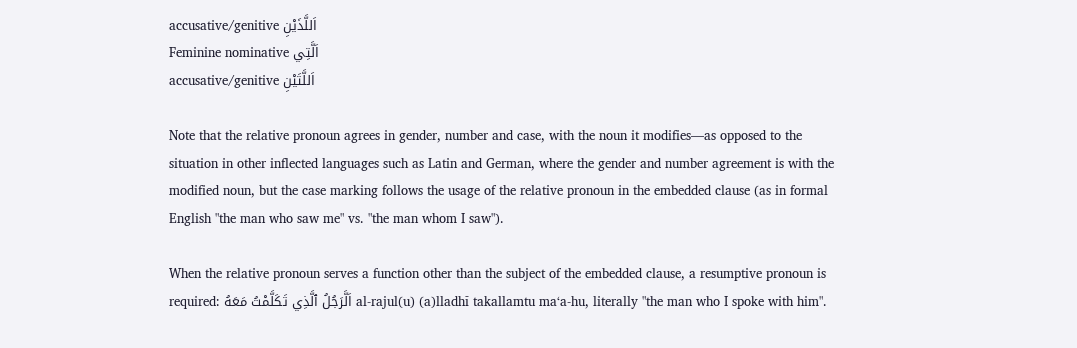accusative/genitive اَللَّذَيْنِ
Feminine nominative اَلَّتِي
accusative/genitive اَللَّتَيْنِ

Note that the relative pronoun agrees in gender, number and case, with the noun it modifies—as opposed to the situation in other inflected languages such as Latin and German, where the gender and number agreement is with the modified noun, but the case marking follows the usage of the relative pronoun in the embedded clause (as in formal English "the man who saw me" vs. "the man whom I saw").

When the relative pronoun serves a function other than the subject of the embedded clause, a resumptive pronoun is required: اَلَّرَجُلُ ٱلَّذِي تَكَلَّمْتُ مَعَهُ al-rajul(u) (a)lladhī takallamtu ma‘a-hu, literally "the man who I spoke with him".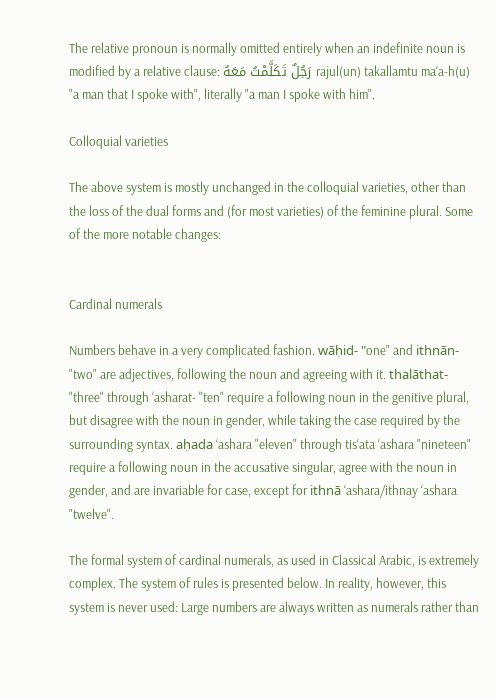The relative pronoun is normally omitted entirely when an indefinite noun is modified by a relative clause: رَجُلٌ تَكَلَّمْتُ مَعَهُ rajul(un) takallamtu ma‘a-h(u) "a man that I spoke with", literally "a man I spoke with him".

Colloquial varieties

The above system is mostly unchanged in the colloquial varieties, other than the loss of the dual forms and (for most varieties) of the feminine plural. Some of the more notable changes:


Cardinal numerals

Numbers behave in a very complicated fashion. wāḥid- "one" and ithnān- "two" are adjectives, following the noun and agreeing with it. thalāthat- "three" through ‘asharat- "ten" require a following noun in the genitive plural, but disagree with the noun in gender, while taking the case required by the surrounding syntax. aḥada ‘ashara "eleven" through tis‘ata ‘ashara "nineteen" require a following noun in the accusative singular, agree with the noun in gender, and are invariable for case, except for ithnā ‘ashara/ithnay ‘ashara "twelve".

The formal system of cardinal numerals, as used in Classical Arabic, is extremely complex. The system of rules is presented below. In reality, however, this system is never used: Large numbers are always written as numerals rather than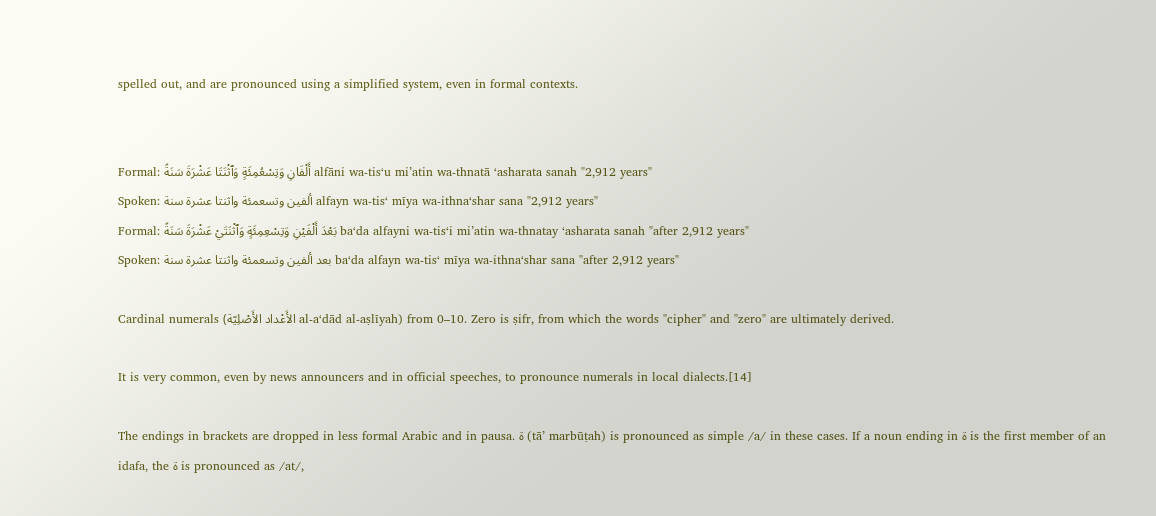spelled out, and are pronounced using a simplified system, even in formal contexts.


Formal: أَلْفَانِ وَتِسْعُمِئَةٍ وَٱثْنَتَا عَشْرَةَ سَنَةً alfāni wa-tis‘u mi’atin wa-thnatā ‘asharata sanah "2,912 years"
Spoken: ألفين وتسعمئة واثنتا عشرة سنة alfayn wa-tis‘ mīya wa-ithna‘shar sana "2,912 years"
Formal: بَعْدَ أَلْفَيْنِ وَتِسْعِمِئَةٍ وَٱثْنَتَيْ عَشْرَةَ سَنَةً ba‘da alfayni wa-tis‘i mi’atin wa-thnatay ‘asharata sanah "after 2,912 years"
Spoken: بعد ألفين وتسعمئة واثنتا عشرة سنة ba‘da alfayn wa-tis‘ mīya wa-ithna‘shar sana "after 2,912 years"

Cardinal numerals (الأَعْداد الأَصْلِيّة al-a‘dād al-aṣlīyah) from 0–10. Zero is ṣifr, from which the words "cipher" and "zero" are ultimately derived.

It is very common, even by news announcers and in official speeches, to pronounce numerals in local dialects.[14]

The endings in brackets are dropped in less formal Arabic and in pausa. ة (tā’ marbūṭah) is pronounced as simple /a/ in these cases. If a noun ending in ة is the first member of an idafa, the ة is pronounced as /at/,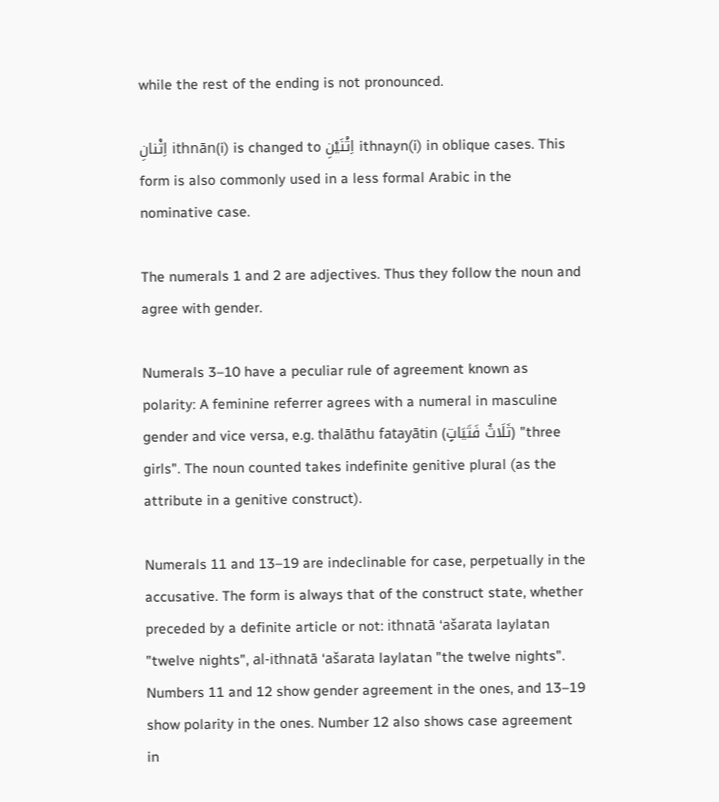while the rest of the ending is not pronounced.

اِثْنانِ ithnān(i) is changed to اِثْنَيْنِ ithnayn(i) in oblique cases. This form is also commonly used in a less formal Arabic in the nominative case.

The numerals 1 and 2 are adjectives. Thus they follow the noun and agree with gender.

Numerals 3–10 have a peculiar rule of agreement known as polarity: A feminine referrer agrees with a numeral in masculine gender and vice versa, e.g. thalāthu fatayātin (ثَلَاثُ فَتَيَاتٍ) "three girls". The noun counted takes indefinite genitive plural (as the attribute in a genitive construct).

Numerals 11 and 13–19 are indeclinable for case, perpetually in the accusative. The form is always that of the construct state, whether preceded by a definite article or not: ithnatā ‘ašarata laylatan "twelve nights", al-ithnatā ‘ašarata laylatan "the twelve nights". Numbers 11 and 12 show gender agreement in the ones, and 13–19 show polarity in the ones. Number 12 also shows case agreement in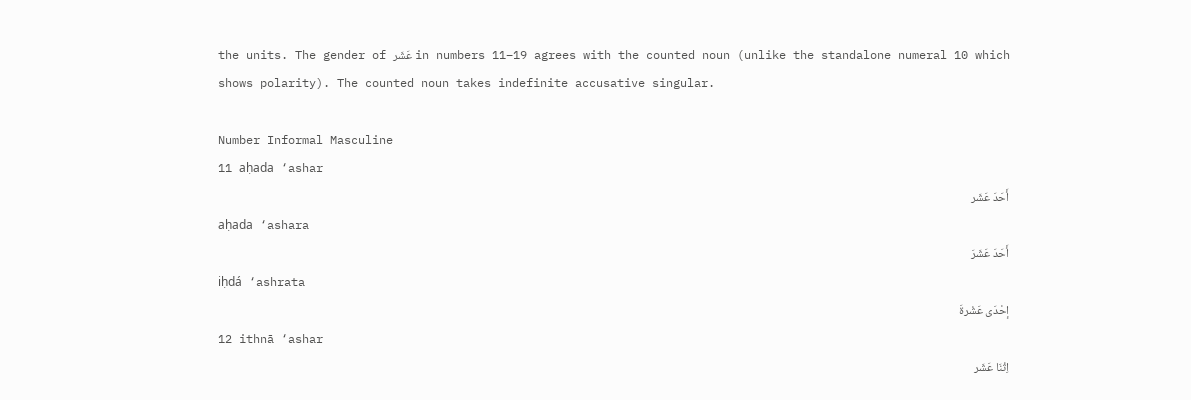the units. The gender of عَشَر in numbers 11–19 agrees with the counted noun (unlike the standalone numeral 10 which shows polarity). The counted noun takes indefinite accusative singular.

Number Informal Masculine
11 aḥada ‘ashar
أَحَدَ عَشَر
aḥada ‘ashara
أَحَدَ عَشَرَ
iḥdá ‘ashrata
إحْدَى عَشْرةَ
12 ithnā ‘ashar
اِثْنَا عَشَر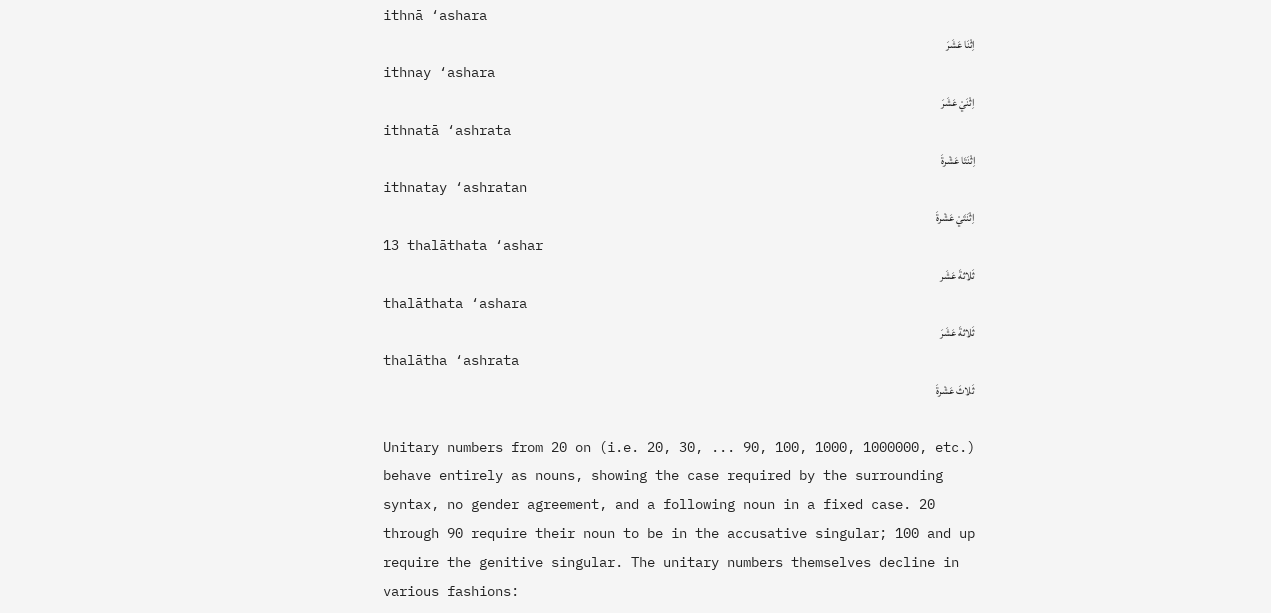ithnā ‘ashara
اِثْنَا عَشَرَ
ithnay ‘ashara
اِثْنَيْ عَشَرَ
ithnatā ‘ashrata
اِثْنَتَا عَشْرةَ
ithnatay ‘ashratan
اِثْنَتَيْ عَشْرةَ
13 thalāthata ‘ashar
ثَلاثةَ عَشَر
thalāthata ‘ashara
ثَلاثةَ عَشَرَ
thalātha ‘ashrata
ثَلاثَ عَشْرةَ

Unitary numbers from 20 on (i.e. 20, 30, ... 90, 100, 1000, 1000000, etc.) behave entirely as nouns, showing the case required by the surrounding syntax, no gender agreement, and a following noun in a fixed case. 20 through 90 require their noun to be in the accusative singular; 100 and up require the genitive singular. The unitary numbers themselves decline in various fashions: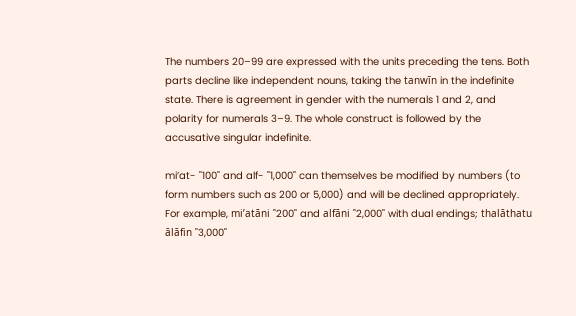The numbers 20–99 are expressed with the units preceding the tens. Both parts decline like independent nouns, taking the tanwīn in the indefinite state. There is agreement in gender with the numerals 1 and 2, and polarity for numerals 3–9. The whole construct is followed by the accusative singular indefinite.

mi’at- "100" and alf- "1,000" can themselves be modified by numbers (to form numbers such as 200 or 5,000) and will be declined appropriately. For example, mi’atāni "200" and alfāni "2,000" with dual endings; thalāthatu ālāfin "3,000"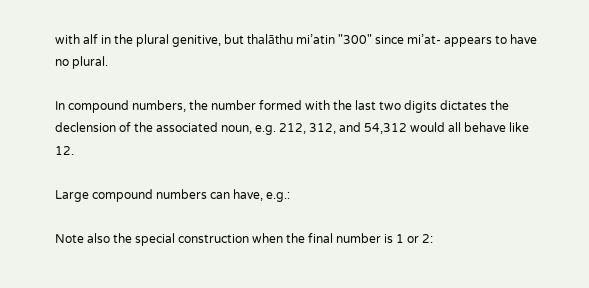with alf in the plural genitive, but thalāthu mi’atin "300" since mi’at- appears to have no plural.

In compound numbers, the number formed with the last two digits dictates the declension of the associated noun, e.g. 212, 312, and 54,312 would all behave like 12.

Large compound numbers can have, e.g.:

Note also the special construction when the final number is 1 or 2: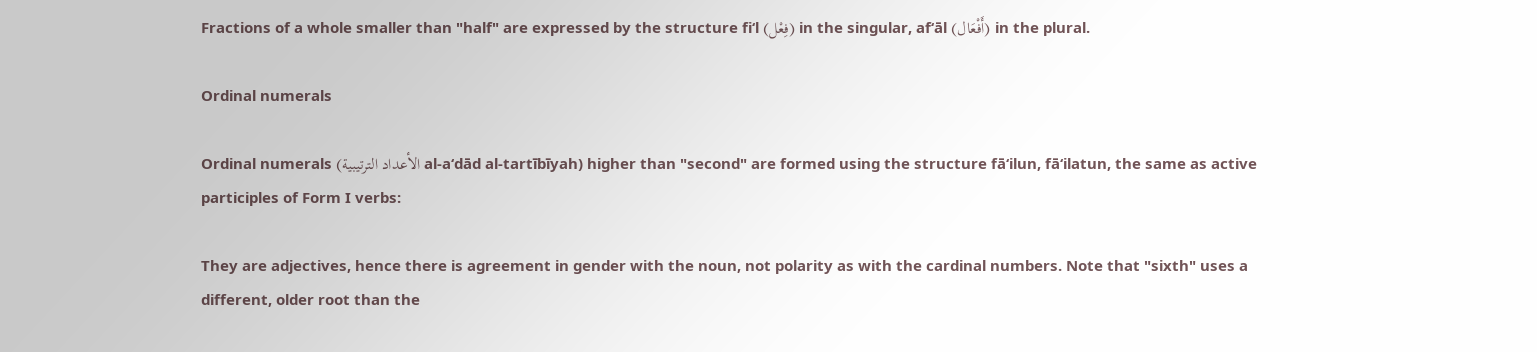Fractions of a whole smaller than "half" are expressed by the structure fi‘l (فِعْل) in the singular, af‘āl (أَفْعَال) in the plural.

Ordinal numerals

Ordinal numerals (الأعداد الترتيبية al-a‘dād al-tartībīyah) higher than "second" are formed using the structure fā‘ilun, fā‘ilatun, the same as active participles of Form I verbs:

They are adjectives, hence there is agreement in gender with the noun, not polarity as with the cardinal numbers. Note that "sixth" uses a different, older root than the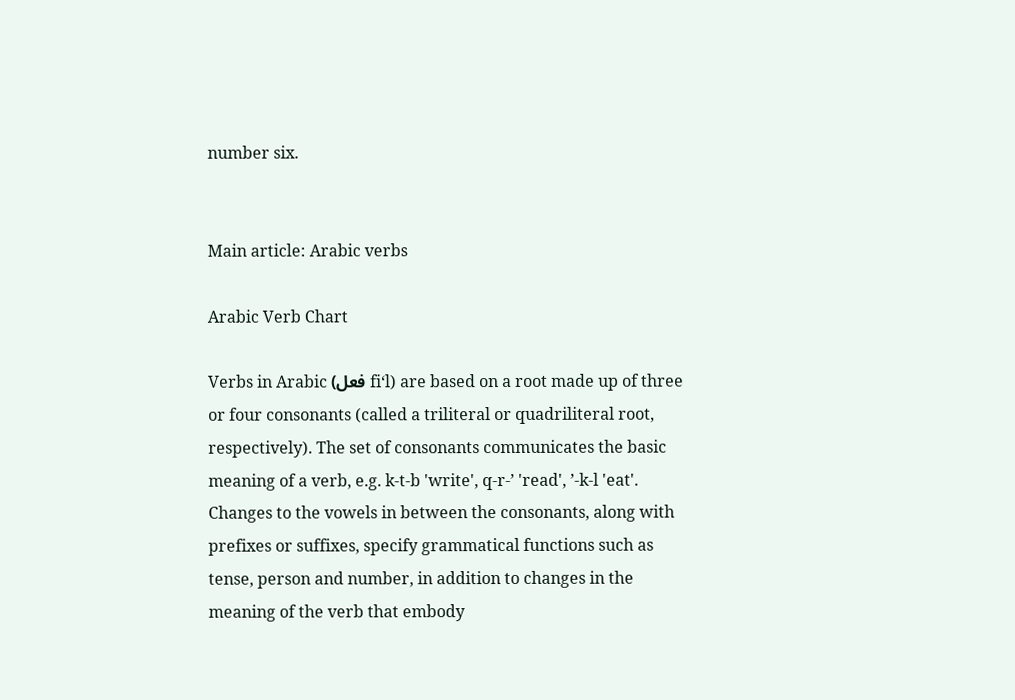number six.


Main article: Arabic verbs

Arabic Verb Chart

Verbs in Arabic (فعل fi‘l) are based on a root made up of three or four consonants (called a triliteral or quadriliteral root, respectively). The set of consonants communicates the basic meaning of a verb, e.g. k-t-b 'write', q-r-’ 'read', ’-k-l 'eat'. Changes to the vowels in between the consonants, along with prefixes or suffixes, specify grammatical functions such as tense, person and number, in addition to changes in the meaning of the verb that embody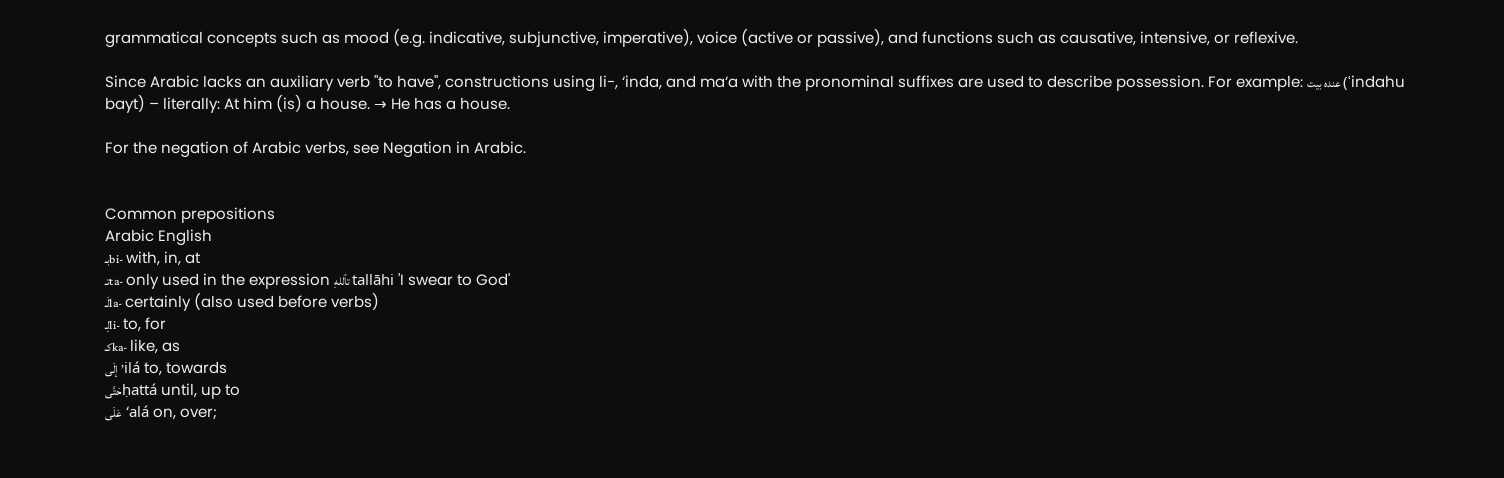grammatical concepts such as mood (e.g. indicative, subjunctive, imperative), voice (active or passive), and functions such as causative, intensive, or reflexive.

Since Arabic lacks an auxiliary verb "to have", constructions using li-, ‘inda, and ma‘a with the pronominal suffixes are used to describe possession. For example: عنده بيت (ʿindahu bayt) – literally: At him (is) a house. → He has a house.

For the negation of Arabic verbs, see Negation in Arabic.


Common prepositions
Arabic English
بـbi- with, in, at
تـta- only used in the expression تٱللهِ tallāhi 'I swear to God'
لَـla- certainly (also used before verbs)
لِـli- to, for
كـka- like, as
إلَى’ilá to, towards
حَتَّىḥattá until, up to
عَلَى‘alá on, over;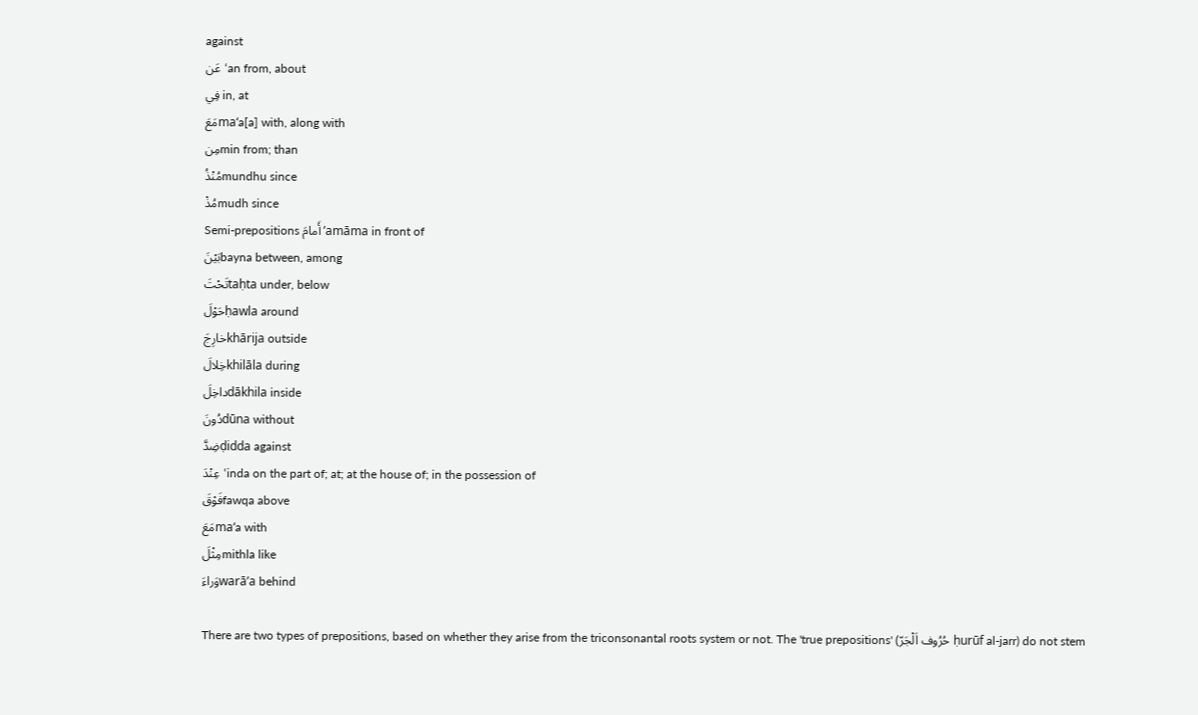against
عَن‘an from, about
فِي in, at
مَعَma‘a[a] with, along with
مِنmin from; than
مُنْذُmundhu since
مُذْmudh since
Semi-prepositions أَمامَ’amāma in front of
بَيْنَbayna between, among
تَحْتَtaḥta under, below
حَوْلَḥawla around
خارِجَkhārija outside
خِلالَkhilāla during
داخِلَdākhila inside
دُونَdūna without
ضِدَّḍidda against
عِنْدَ‘inda on the part of; at; at the house of; in the possession of
فَوْقَfawqa above
مَعَma‘a with
مِثْلَmithla like
وَراءَwarā’a behind

There are two types of prepositions, based on whether they arise from the triconsonantal roots system or not. The 'true prepositions' (حُرُوف اَلْجَرّ ḥurūf al-jarr) do not stem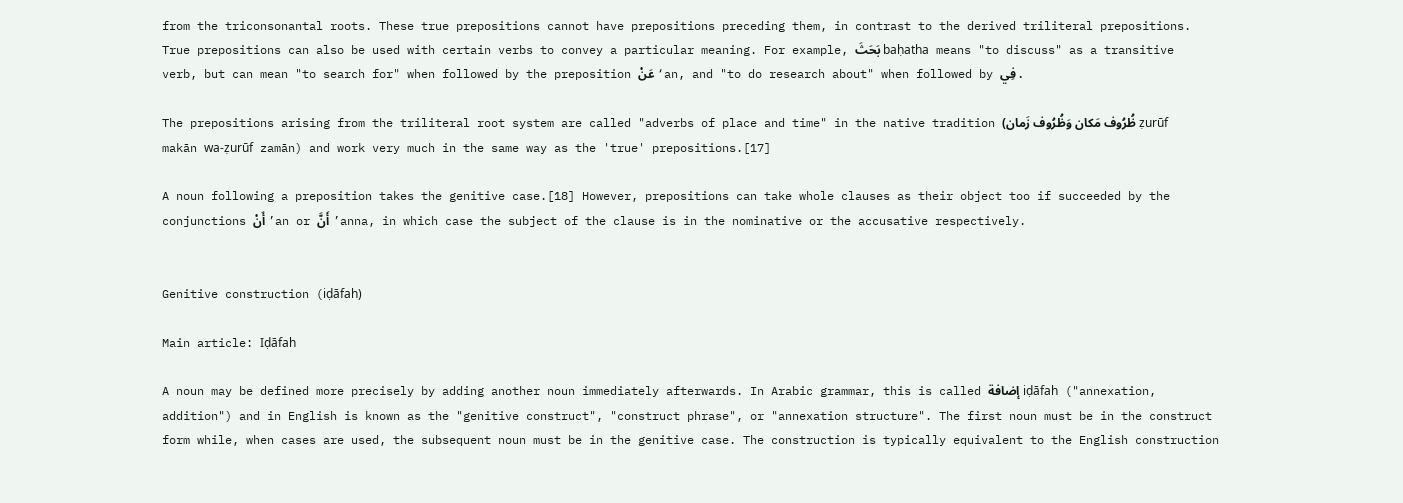from the triconsonantal roots. These true prepositions cannot have prepositions preceding them, in contrast to the derived triliteral prepositions. True prepositions can also be used with certain verbs to convey a particular meaning. For example, بَحَثَ baḥatha means "to discuss" as a transitive verb, but can mean "to search for" when followed by the preposition عَنْ ‘an, and "to do research about" when followed by فِي .

The prepositions arising from the triliteral root system are called "adverbs of place and time" in the native tradition (ظُرُوف مَكان وَظُرُوف زَمان ẓurūf makān wa-ẓurūf zamān) and work very much in the same way as the 'true' prepositions.[17]

A noun following a preposition takes the genitive case.[18] However, prepositions can take whole clauses as their object too if succeeded by the conjunctions أَنْ ’an or أَنَّ ’anna, in which case the subject of the clause is in the nominative or the accusative respectively.


Genitive construction (iḍāfah)

Main article: Iḍāfah

A noun may be defined more precisely by adding another noun immediately afterwards. In Arabic grammar, this is called إضافة iḍāfah ("annexation, addition") and in English is known as the "genitive construct", "construct phrase", or "annexation structure". The first noun must be in the construct form while, when cases are used, the subsequent noun must be in the genitive case. The construction is typically equivalent to the English construction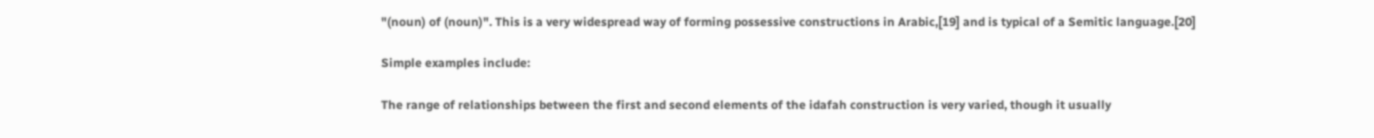"(noun) of (noun)". This is a very widespread way of forming possessive constructions in Arabic,[19] and is typical of a Semitic language.[20]

Simple examples include:

The range of relationships between the first and second elements of the idafah construction is very varied, though it usually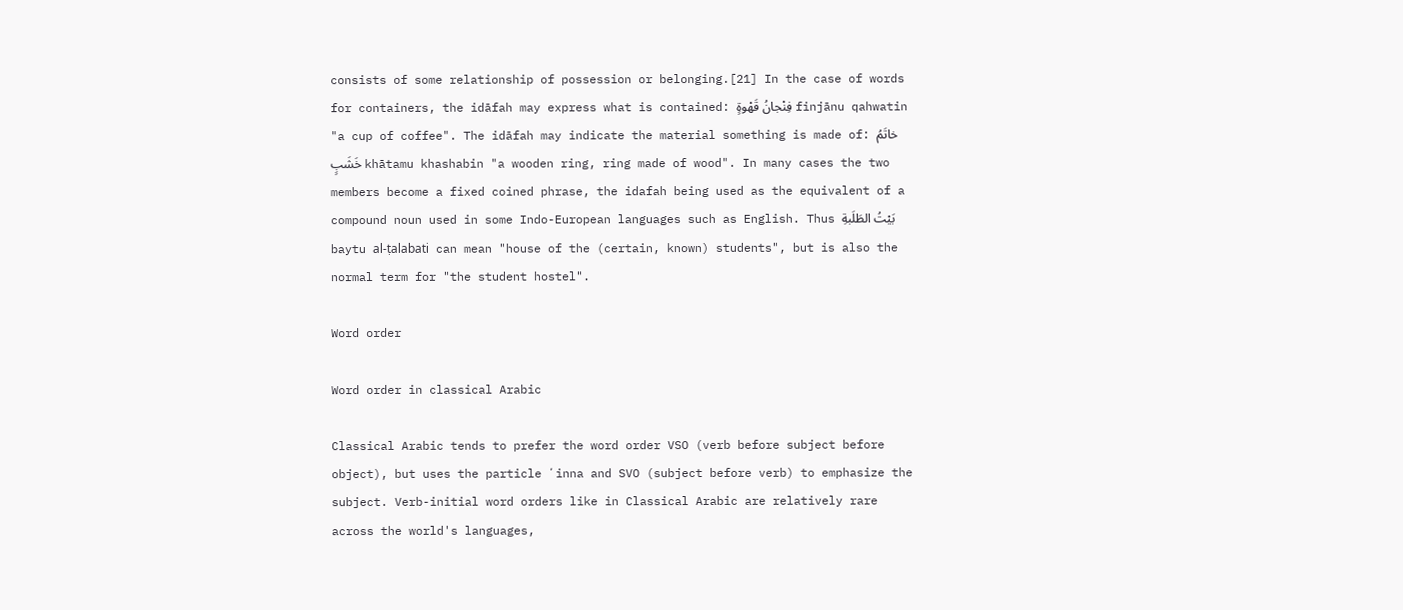consists of some relationship of possession or belonging.[21] In the case of words for containers, the idāfah may express what is contained: فِنْجانُ قَهْوةٍ finjānu qahwatin "a cup of coffee". The idāfah may indicate the material something is made of: خاتَمُ خَشَبٍ khātamu khashabin "a wooden ring, ring made of wood". In many cases the two members become a fixed coined phrase, the idafah being used as the equivalent of a compound noun used in some Indo-European languages such as English. Thus بَيْتُ الطَلَبةِ baytu al-ṭalabati can mean "house of the (certain, known) students", but is also the normal term for "the student hostel".

Word order

Word order in classical Arabic

Classical Arabic tends to prefer the word order VSO (verb before subject before object), but uses the particle ʼinna and SVO (subject before verb) to emphasize the subject. Verb-initial word orders like in Classical Arabic are relatively rare across the world's languages,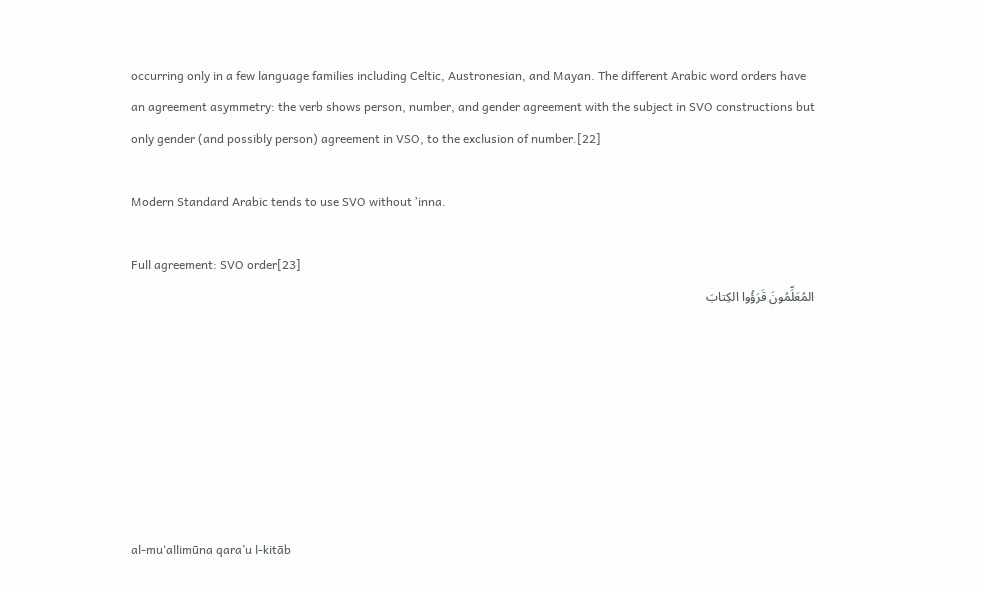occurring only in a few language families including Celtic, Austronesian, and Mayan. The different Arabic word orders have an agreement asymmetry: the verb shows person, number, and gender agreement with the subject in SVO constructions but only gender (and possibly person) agreement in VSO, to the exclusion of number.[22]

Modern Standard Arabic tends to use SVO without ʼinna.

Full agreement: SVO order[23]
المُعَلِّمُونَ قَرَؤُوا الكِتابَ







al-mu‘allimūna qara’u l-kitāb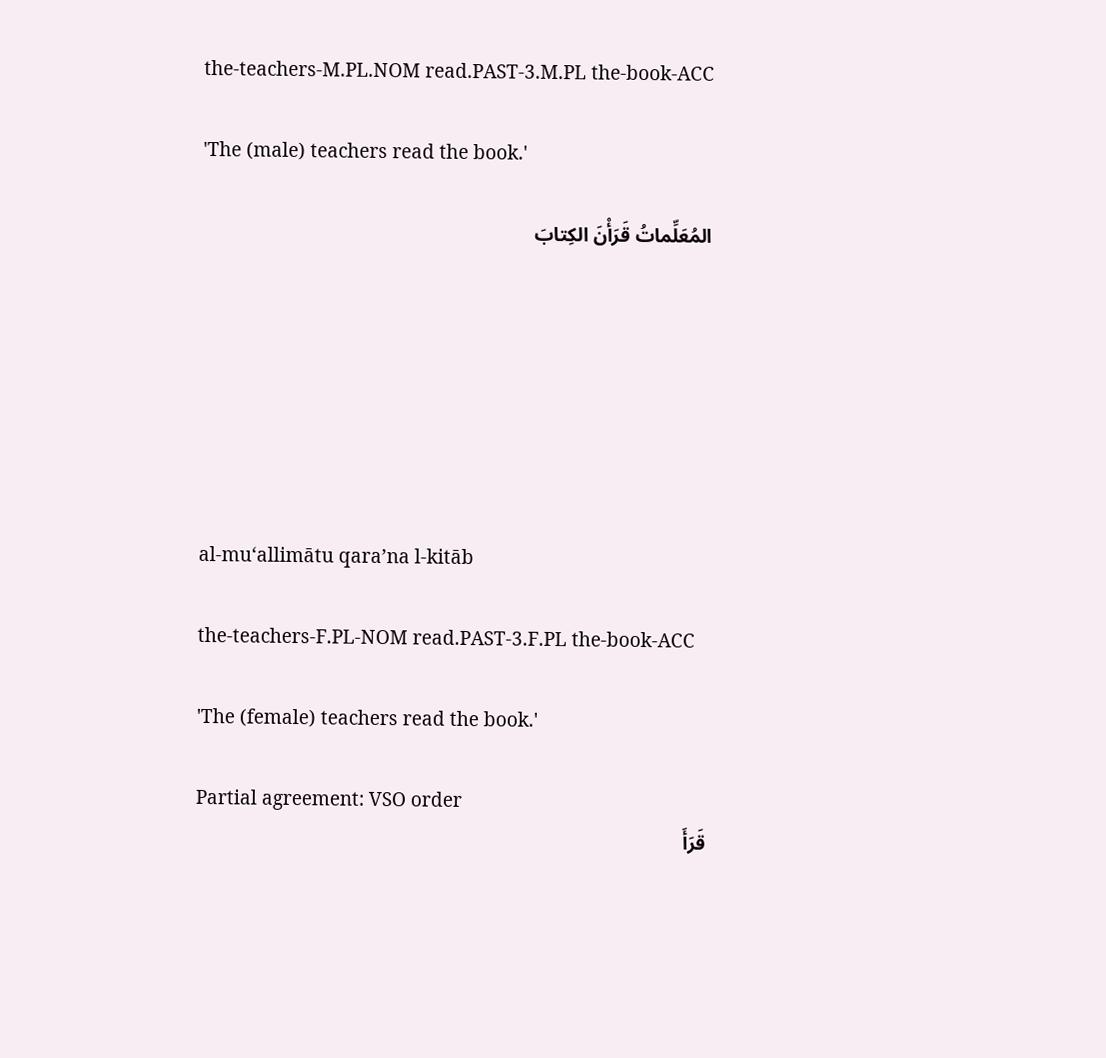the-teachers-M.PL.NOM read.PAST-3.M.PL the-book-ACC

'The (male) teachers read the book.'

المُعَلِّماتُ قَرَأْنَ الكِتابَ







al-mu‘allimātu qara’na l-kitāb

the-teachers-F.PL-NOM read.PAST-3.F.PL the-book-ACC

'The (female) teachers read the book.'

Partial agreement: VSO order
قَرَأَ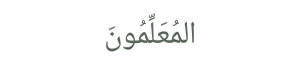المُعَلِّمُونَ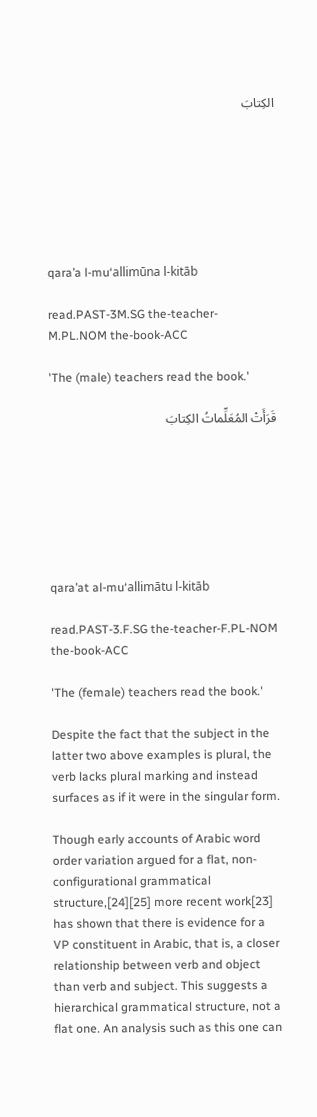الكِتابَ







qara’a l-mu‘allimūna l-kitāb

read.PAST-3M.SG the-teacher-M.PL.NOM the-book-ACC

'The (male) teachers read the book.'

قَرَأَتْ المُعَلِّماتُ الكِتابَ







qara’at al-mu‘allimātu l-kitāb

read.PAST-3.F.SG the-teacher-F.PL-NOM the-book-ACC

'The (female) teachers read the book.'

Despite the fact that the subject in the latter two above examples is plural, the verb lacks plural marking and instead surfaces as if it were in the singular form.

Though early accounts of Arabic word order variation argued for a flat, non-configurational grammatical structure,[24][25] more recent work[23] has shown that there is evidence for a VP constituent in Arabic, that is, a closer relationship between verb and object than verb and subject. This suggests a hierarchical grammatical structure, not a flat one. An analysis such as this one can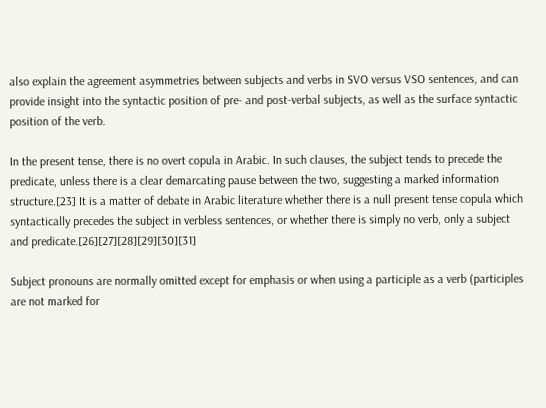also explain the agreement asymmetries between subjects and verbs in SVO versus VSO sentences, and can provide insight into the syntactic position of pre- and post-verbal subjects, as well as the surface syntactic position of the verb.

In the present tense, there is no overt copula in Arabic. In such clauses, the subject tends to precede the predicate, unless there is a clear demarcating pause between the two, suggesting a marked information structure.[23] It is a matter of debate in Arabic literature whether there is a null present tense copula which syntactically precedes the subject in verbless sentences, or whether there is simply no verb, only a subject and predicate.[26][27][28][29][30][31]

Subject pronouns are normally omitted except for emphasis or when using a participle as a verb (participles are not marked for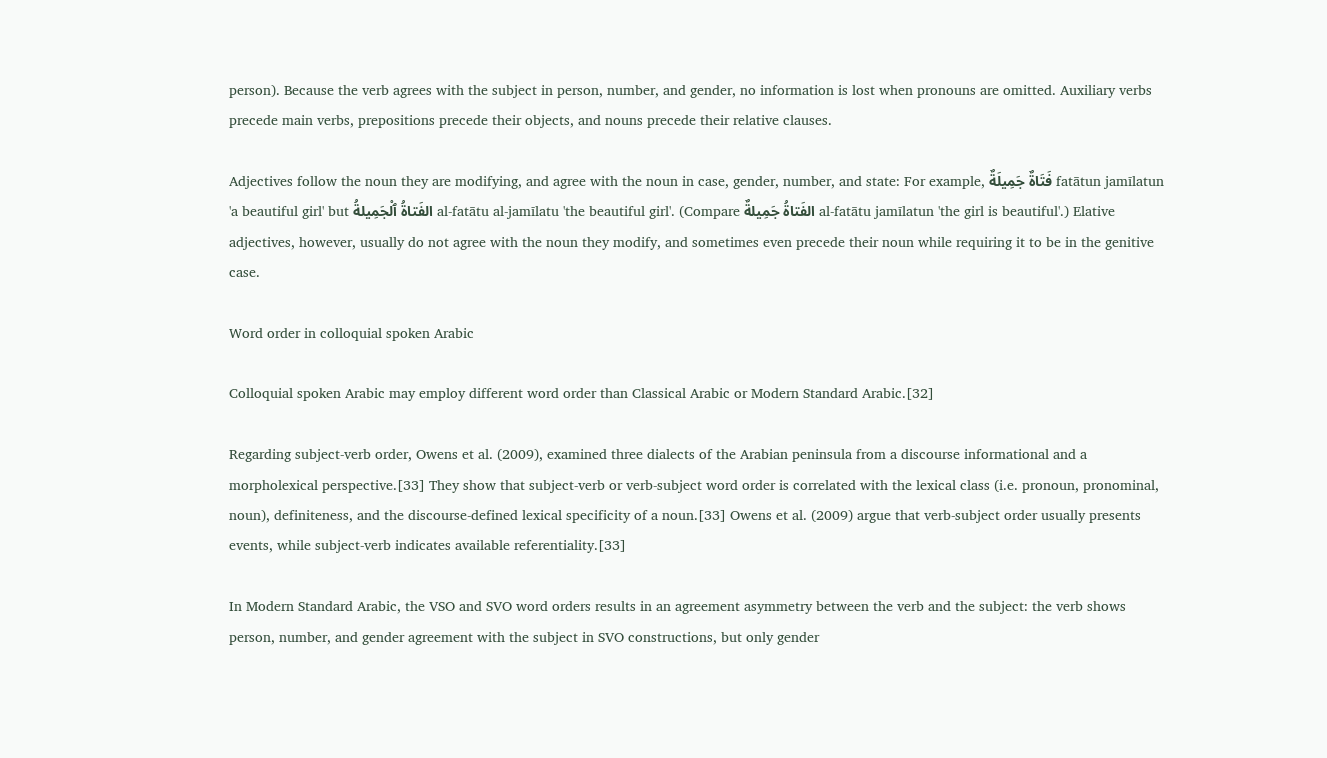person). Because the verb agrees with the subject in person, number, and gender, no information is lost when pronouns are omitted. Auxiliary verbs precede main verbs, prepositions precede their objects, and nouns precede their relative clauses.

Adjectives follow the noun they are modifying, and agree with the noun in case, gender, number, and state: For example, فَتَاةٌ جَمِيلَةٌ fatātun jamīlatun 'a beautiful girl' but الفَتاةُ ٱلْجَمِيلةُ al-fatātu al-jamīlatu 'the beautiful girl'. (Compare الفَتاةُ جَمِيلةٌ al-fatātu jamīlatun 'the girl is beautiful'.) Elative adjectives, however, usually do not agree with the noun they modify, and sometimes even precede their noun while requiring it to be in the genitive case.

Word order in colloquial spoken Arabic

Colloquial spoken Arabic may employ different word order than Classical Arabic or Modern Standard Arabic.[32]

Regarding subject-verb order, Owens et al. (2009), examined three dialects of the Arabian peninsula from a discourse informational and a morpholexical perspective.[33] They show that subject-verb or verb-subject word order is correlated with the lexical class (i.e. pronoun, pronominal, noun), definiteness, and the discourse-defined lexical specificity of a noun.[33] Owens et al. (2009) argue that verb-subject order usually presents events, while subject-verb indicates available referentiality.[33]

In Modern Standard Arabic, the VSO and SVO word orders results in an agreement asymmetry between the verb and the subject: the verb shows person, number, and gender agreement with the subject in SVO constructions, but only gender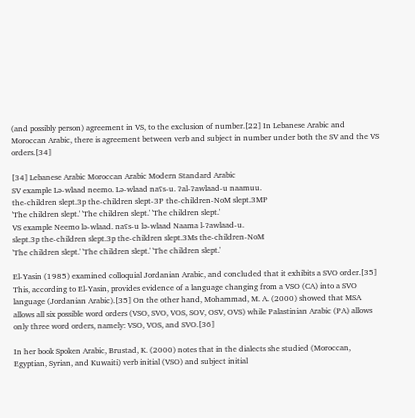(and possibly person) agreement in VS, to the exclusion of number.[22] In Lebanese Arabic and Moroccan Arabic, there is agreement between verb and subject in number under both the SV and the VS orders.[34]

[34] Lebanese Arabic Moroccan Arabic Modern Standard Arabic
SV example Lə-wlaad neemo. Lə-wlaad naʕs-u. ʔal-ʔawlaad-u naamuu.
the-children slept.3p the-children slept-3P the-children-NoM slept.3MP
'The children slept.' 'The children slept.' 'The children slept.'
VS example Neemo lə-wlaad. naʕs-u lə-wlaad Naama l-ʔawlaad-u.
slept.3p the-children slept.3p the-children slept.3Ms the-children-NoM
'The children slept.' 'The children slept.' 'The children slept.'

El-Yasin (1985) examined colloquial Jordanian Arabic, and concluded that it exhibits a SVO order.[35] This, according to El-Yasin, provides evidence of a language changing from a VSO (CA) into a SVO language (Jordanian Arabic).[35] On the other hand, Mohammad, M. A. (2000) showed that MSA allows all six possible word orders (VSO, SVO, VOS, SOV, OSV, OVS) while Palastinian Arabic (PA) allows only three word orders, namely: VSO, VOS, and SVO.[36]

In her book Spoken Arabic, Brustad, K. (2000) notes that in the dialects she studied (Moroccan, Egyptian, Syrian, and Kuwaiti) verb initial (VSO) and subject initial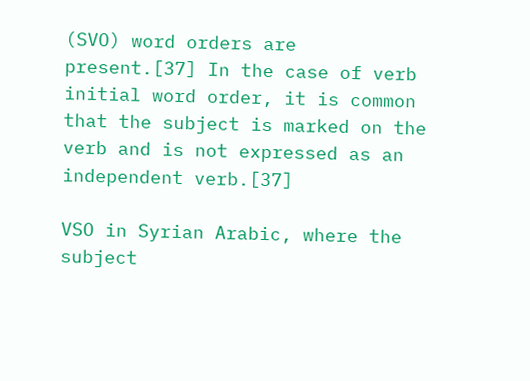(SVO) word orders are present.[37] In the case of verb initial word order, it is common that the subject is marked on the verb and is not expressed as an independent verb.[37]

VSO in Syrian Arabic, where the subject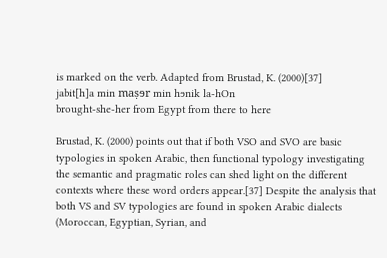is marked on the verb. Adapted from Brustad, K. (2000)[37]
jabit[h]a min maṣɘr min hɘnik la-hOn
brought-she-her from Egypt from there to here

Brustad, K. (2000) points out that if both VSO and SVO are basic typologies in spoken Arabic, then functional typology investigating the semantic and pragmatic roles can shed light on the different contexts where these word orders appear.[37] Despite the analysis that both VS and SV typologies are found in spoken Arabic dialects (Moroccan, Egyptian, Syrian, and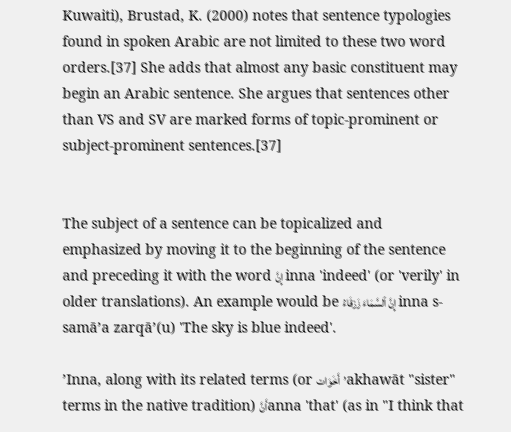Kuwaiti), Brustad, K. (2000) notes that sentence typologies found in spoken Arabic are not limited to these two word orders.[37] She adds that almost any basic constituent may begin an Arabic sentence. She argues that sentences other than VS and SV are marked forms of topic-prominent or subject-prominent sentences.[37]


The subject of a sentence can be topicalized and emphasized by moving it to the beginning of the sentence and preceding it with the word إِنَّ inna 'indeed' (or 'verily' in older translations). An example would be إِنَّ ٱلسَّمَاءَ زَرْقَاءُ inna s-samā’a zarqā’(u) 'The sky is blue indeed'.

’Inna, along with its related terms (or أَخَوَات’akhawāt "sister" terms in the native tradition) أَنَّanna 'that' (as in "I think that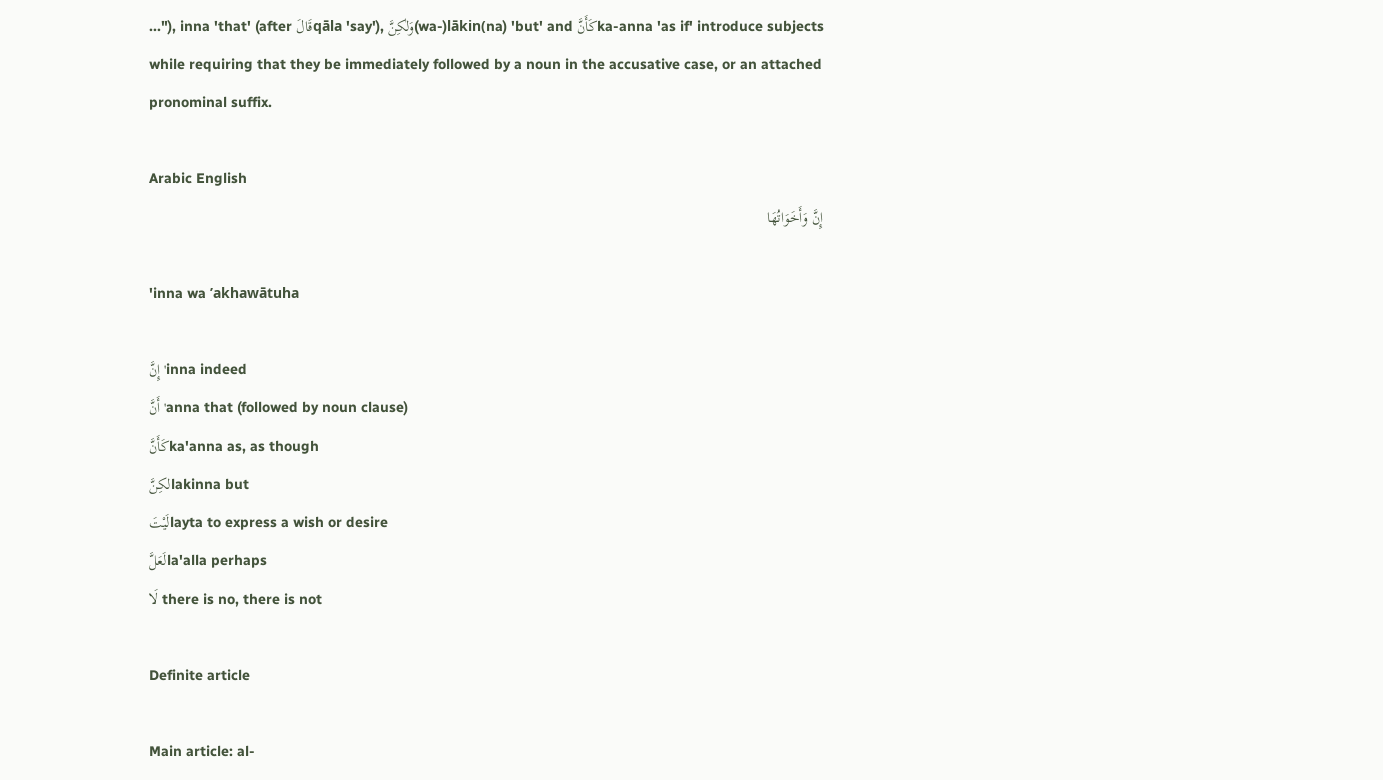..."), inna 'that' (after قَالَqāla 'say'), وَلٰكِنَّ(wa-)lākin(na) 'but' and كَأَنَّka-anna 'as if' introduce subjects while requiring that they be immediately followed by a noun in the accusative case, or an attached pronominal suffix.

Arabic English
إِنَّ وَأَخَوَاتُهَا

'inna wa ’akhawātuha

إِنَّ'inna indeed
أَنَّ'anna that (followed by noun clause)
كَأَنَّka'anna as, as though
لكِنَّlakinna but
لَيْتَlayta to express a wish or desire
لَعَلَّla'alla perhaps
لَا there is no, there is not

Definite article

Main article: al-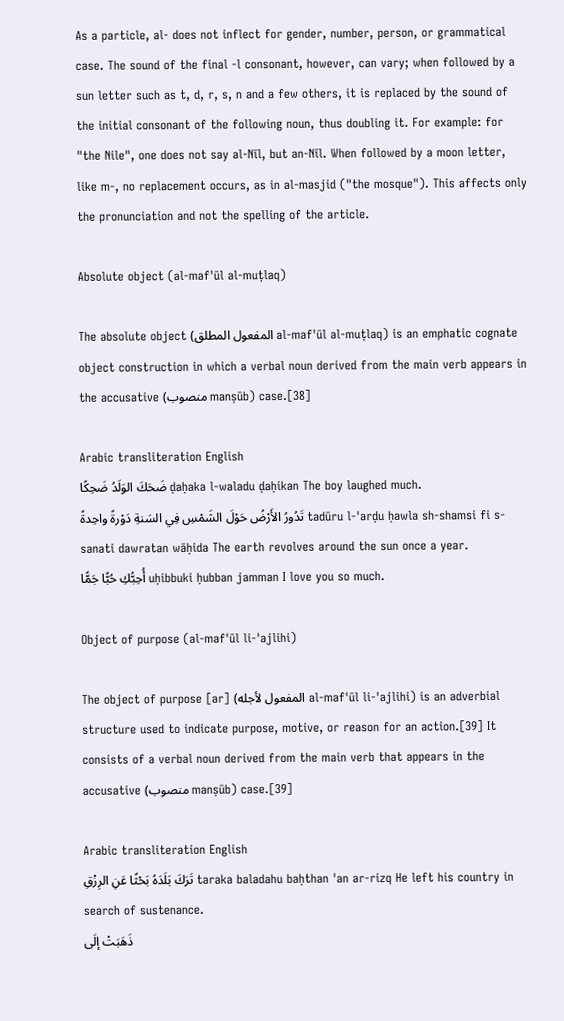As a particle, al- does not inflect for gender, number, person, or grammatical case. The sound of the final -l consonant, however, can vary; when followed by a sun letter such as t, d, r, s, n and a few others, it is replaced by the sound of the initial consonant of the following noun, thus doubling it. For example: for "the Nile", one does not say al-Nīl, but an-Nīl. When followed by a moon letter, like m-, no replacement occurs, as in al-masjid ("the mosque"). This affects only the pronunciation and not the spelling of the article.

Absolute object (al-maf'ūl al-muṭlaq)

The absolute object (المفعول المطلق al-maf'ūl al-muṭlaq) is an emphatic cognate object construction in which a verbal noun derived from the main verb appears in the accusative (منصوب manṣūb) case.[38]

Arabic transliteration English
ضَحَكَ الوَلَدُ ضَحِكًا ḍaḥaka l-waladu ḍaḥikan The boy laughed much.
تَدُورُ الأَرْضُ حَوْلَ الشَمْسِ فِي السَنةِ دَوْرةً واحِدةً tadūru l-'arḍu ḥawla sh-shamsi fi s-sanati dawratan wāḥida The earth revolves around the sun once a year.
أُحِبُّكِ حُبًّا جَمًّا uḥibbuki ḥubban jamman I love you so much.

Object of purpose (al-maf'ūl li-'ajlihi)

The object of purpose [ar] (المفعول لأجله al-maf'ūl li-'ajlihi) is an adverbial structure used to indicate purpose, motive, or reason for an action.[39] It consists of a verbal noun derived from the main verb that appears in the accusative (منصوب manṣūb) case.[39]

Arabic transliteration English
تَرَكَ بَلَدَهُ بَحْثًا عَنِ الرِزْقِ taraka baladahu baḥthan 'an ar-rizq He left his country in search of sustenance.
ذَهَبَتْ إلَى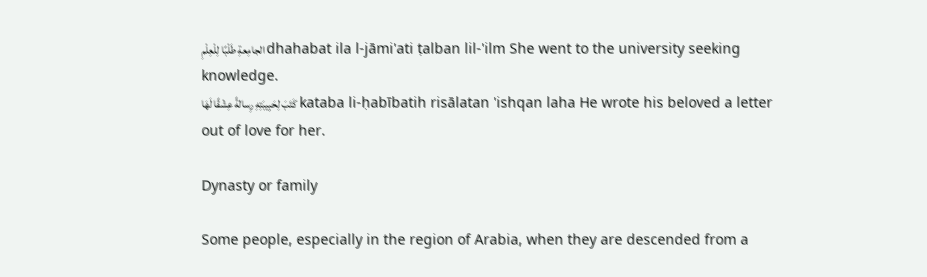الجامِعةِ طَلْبًا لِلْعِلْمِ dhahabat ila l-jāmi'ati ṭalban lil-'ilm She went to the university seeking knowledge.
كَتَبَ لِحَبِيبَتِهِ رِسالةً عِشْقًا لَهَا kataba li-ḥabībatih risālatan 'ishqan laha He wrote his beloved a letter out of love for her.

Dynasty or family

Some people, especially in the region of Arabia, when they are descended from a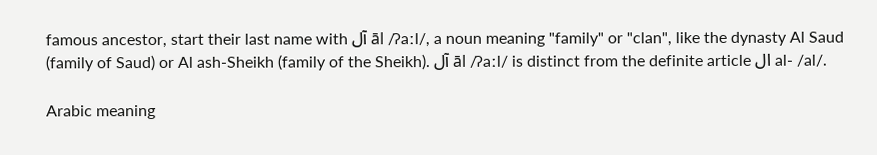famous ancestor, start their last name with آل āl /ʔaːl/, a noun meaning "family" or "clan", like the dynasty Al Saud (family of Saud) or Al ash-Sheikh (family of the Sheikh). آل āl /ʔaːl/ is distinct from the definite article ال al- /al/.

Arabic meaning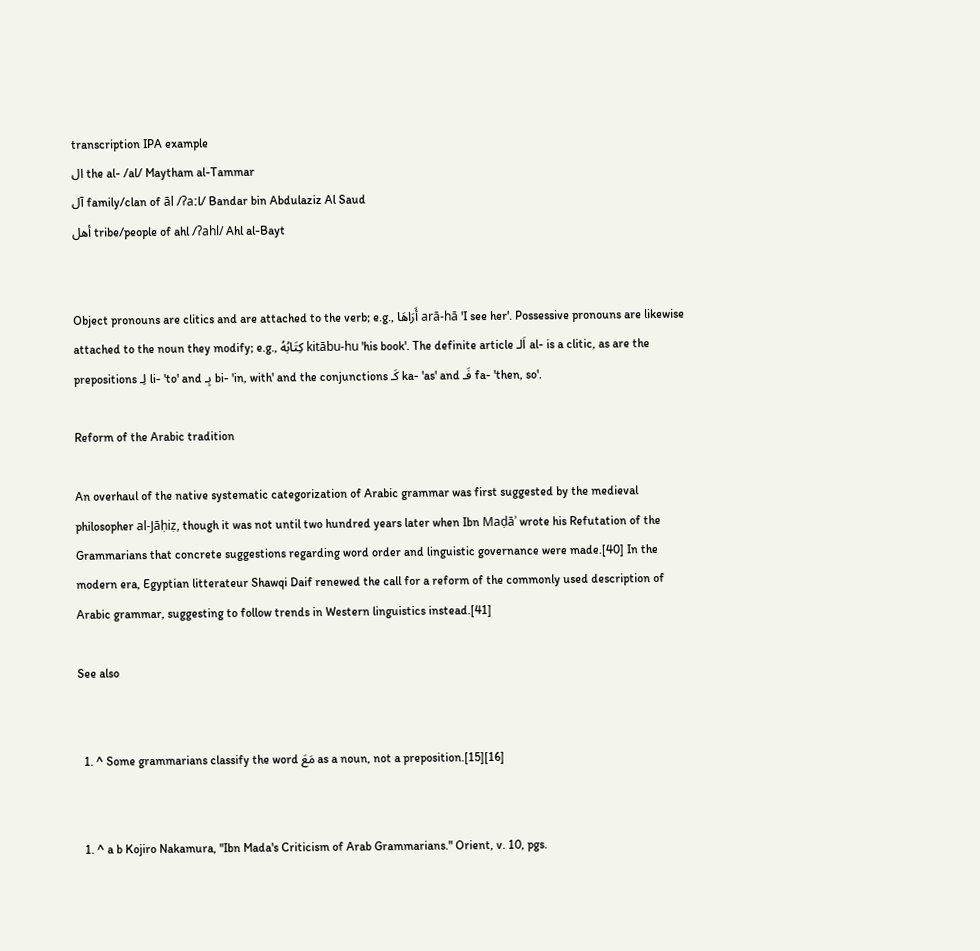transcription IPA example
ال the al- /al/ Maytham al-Tammar
آل family/clan of āl /ʔaːl/ Bandar bin Abdulaziz Al Saud
أهل tribe/people of ahl /ʔahl/ Ahl al-Bayt


Object pronouns are clitics and are attached to the verb; e.g., أَرَاهَا arā-hā 'I see her'. Possessive pronouns are likewise attached to the noun they modify; e.g., كِتَابُهُ kitābu-hu 'his book'. The definite article اَلـ al- is a clitic, as are the prepositions لِـ li- 'to' and بِـ bi- 'in, with' and the conjunctions كَـ ka- 'as' and فَـ fa- 'then, so'.

Reform of the Arabic tradition

An overhaul of the native systematic categorization of Arabic grammar was first suggested by the medieval philosopher al-Jāḥiẓ, though it was not until two hundred years later when Ibn Maḍāʾ wrote his Refutation of the Grammarians that concrete suggestions regarding word order and linguistic governance were made.[40] In the modern era, Egyptian litterateur Shawqi Daif renewed the call for a reform of the commonly used description of Arabic grammar, suggesting to follow trends in Western linguistics instead.[41]

See also


  1. ^ Some grammarians classify the word مَعَ as a noun, not a preposition.[15][16]


  1. ^ a b Kojiro Nakamura, "Ibn Mada's Criticism of Arab Grammarians." Orient, v. 10, pgs.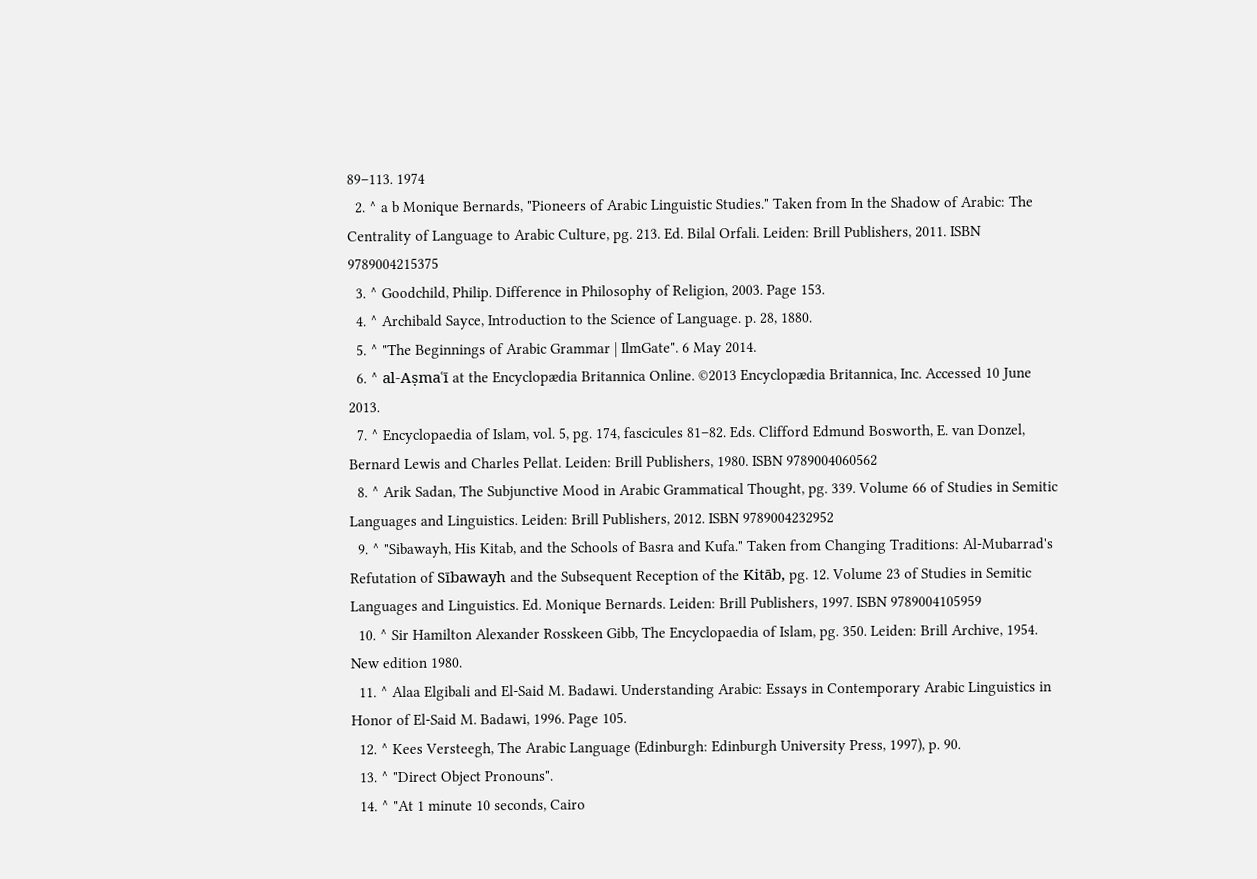89–113. 1974
  2. ^ a b Monique Bernards, "Pioneers of Arabic Linguistic Studies." Taken from In the Shadow of Arabic: The Centrality of Language to Arabic Culture, pg. 213. Ed. Bilal Orfali. Leiden: Brill Publishers, 2011. ISBN 9789004215375
  3. ^ Goodchild, Philip. Difference in Philosophy of Religion, 2003. Page 153.
  4. ^ Archibald Sayce, Introduction to the Science of Language. p. 28, 1880.
  5. ^ "The Beginnings of Arabic Grammar | IlmGate". 6 May 2014.
  6. ^ al-Aṣmaʿī at the Encyclopædia Britannica Online. ©2013 Encyclopædia Britannica, Inc. Accessed 10 June 2013.
  7. ^ Encyclopaedia of Islam, vol. 5, pg. 174, fascicules 81–82. Eds. Clifford Edmund Bosworth, E. van Donzel, Bernard Lewis and Charles Pellat. Leiden: Brill Publishers, 1980. ISBN 9789004060562
  8. ^ Arik Sadan, The Subjunctive Mood in Arabic Grammatical Thought, pg. 339. Volume 66 of Studies in Semitic Languages and Linguistics. Leiden: Brill Publishers, 2012. ISBN 9789004232952
  9. ^ "Sibawayh, His Kitab, and the Schools of Basra and Kufa." Taken from Changing Traditions: Al-Mubarrad's Refutation of Sībawayh and the Subsequent Reception of the Kitāb, pg. 12. Volume 23 of Studies in Semitic Languages and Linguistics. Ed. Monique Bernards. Leiden: Brill Publishers, 1997. ISBN 9789004105959
  10. ^ Sir Hamilton Alexander Rosskeen Gibb, The Encyclopaedia of Islam, pg. 350. Leiden: Brill Archive, 1954. New edition 1980.
  11. ^ Alaa Elgibali and El-Said M. Badawi. Understanding Arabic: Essays in Contemporary Arabic Linguistics in Honor of El-Said M. Badawi, 1996. Page 105.
  12. ^ Kees Versteegh, The Arabic Language (Edinburgh: Edinburgh University Press, 1997), p. 90.
  13. ^ "Direct Object Pronouns".
  14. ^ "At 1 minute 10 seconds, Cairo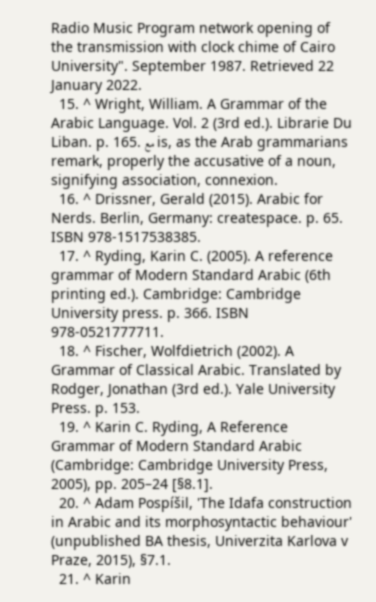Radio Music Program network opening of the transmission with clock chime of Cairo University". September 1987. Retrieved 22 January 2022.
  15. ^ Wright, William. A Grammar of the Arabic Language. Vol. 2 (3rd ed.). Librarie Du Liban. p. 165. مع is, as the Arab grammarians remark, properly the accusative of a noun, signifying association, connexion.
  16. ^ Drissner, Gerald (2015). Arabic for Nerds. Berlin, Germany: createspace. p. 65. ISBN 978-1517538385.
  17. ^ Ryding, Karin C. (2005). A reference grammar of Modern Standard Arabic (6th printing ed.). Cambridge: Cambridge University press. p. 366. ISBN 978-0521777711.
  18. ^ Fischer, Wolfdietrich (2002). A Grammar of Classical Arabic. Translated by Rodger, Jonathan (3rd ed.). Yale University Press. p. 153.
  19. ^ Karin C. Ryding, A Reference Grammar of Modern Standard Arabic (Cambridge: Cambridge University Press, 2005), pp. 205–24 [§8.1].
  20. ^ Adam Pospíšil, 'The Idafa construction in Arabic and its morphosyntactic behaviour' (unpublished BA thesis, Univerzita Karlova v Praze, 2015), §7.1.
  21. ^ Karin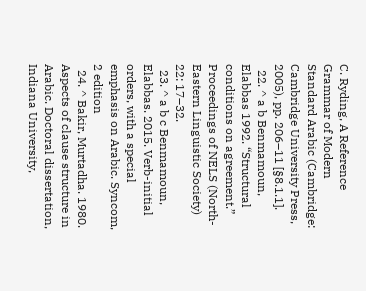C. Ryding, A Reference Grammar of Modern Standard Arabic (Cambridge: Cambridge University Press, 2005), pp. 206–11 [§8.1.1].
  22. ^ a b Benmamoun, Elabbas 1992. “Structural conditions on agreement.” Proceedings of NELS (North-Eastern Linguistic Society) 22: 17–32.
  23. ^ a b c Benmamoun, Elabbas. 2015. Verb-initial orders, with a special emphasis on Arabic. Syncom, 2 edition
  24. ^ Bakir, Murtadha. 1980. Aspects of clause structure in Arabic. Doctoral dissertation, Indiana University,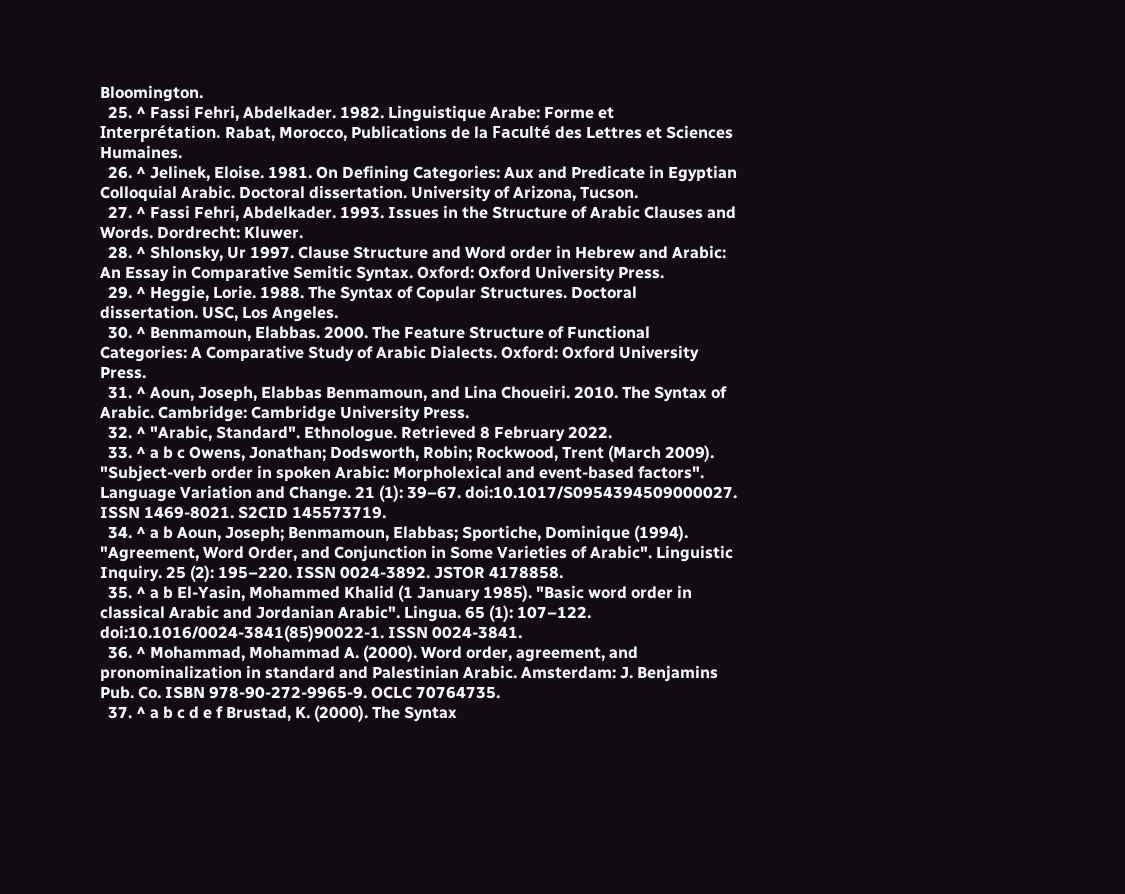Bloomington.
  25. ^ Fassi Fehri, Abdelkader. 1982. Linguistique Arabe: Forme et Interprétation. Rabat, Morocco, Publications de la Faculté des Lettres et Sciences Humaines.
  26. ^ Jelinek, Eloise. 1981. On Defining Categories: Aux and Predicate in Egyptian Colloquial Arabic. Doctoral dissertation. University of Arizona, Tucson.
  27. ^ Fassi Fehri, Abdelkader. 1993. Issues in the Structure of Arabic Clauses and Words. Dordrecht: Kluwer.
  28. ^ Shlonsky, Ur 1997. Clause Structure and Word order in Hebrew and Arabic: An Essay in Comparative Semitic Syntax. Oxford: Oxford University Press.
  29. ^ Heggie, Lorie. 1988. The Syntax of Copular Structures. Doctoral dissertation. USC, Los Angeles.
  30. ^ Benmamoun, Elabbas. 2000. The Feature Structure of Functional Categories: A Comparative Study of Arabic Dialects. Oxford: Oxford University Press.
  31. ^ Aoun, Joseph, Elabbas Benmamoun, and Lina Choueiri. 2010. The Syntax of Arabic. Cambridge: Cambridge University Press.
  32. ^ "Arabic, Standard". Ethnologue. Retrieved 8 February 2022.
  33. ^ a b c Owens, Jonathan; Dodsworth, Robin; Rockwood, Trent (March 2009). "Subject-verb order in spoken Arabic: Morpholexical and event-based factors". Language Variation and Change. 21 (1): 39–67. doi:10.1017/S0954394509000027. ISSN 1469-8021. S2CID 145573719.
  34. ^ a b Aoun, Joseph; Benmamoun, Elabbas; Sportiche, Dominique (1994). "Agreement, Word Order, and Conjunction in Some Varieties of Arabic". Linguistic Inquiry. 25 (2): 195–220. ISSN 0024-3892. JSTOR 4178858.
  35. ^ a b El-Yasin, Mohammed Khalid (1 January 1985). "Basic word order in classical Arabic and Jordanian Arabic". Lingua. 65 (1): 107–122. doi:10.1016/0024-3841(85)90022-1. ISSN 0024-3841.
  36. ^ Mohammad, Mohammad A. (2000). Word order, agreement, and pronominalization in standard and Palestinian Arabic. Amsterdam: J. Benjamins Pub. Co. ISBN 978-90-272-9965-9. OCLC 70764735.
  37. ^ a b c d e f Brustad, K. (2000). The Syntax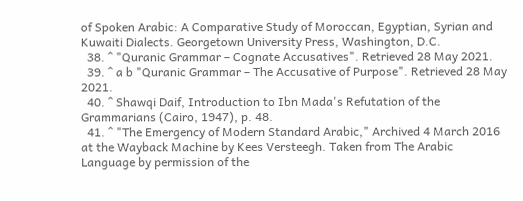of Spoken Arabic: A Comparative Study of Moroccan, Egyptian, Syrian and Kuwaiti Dialects. Georgetown University Press, Washington, D.C.
  38. ^ "Quranic Grammar – Cognate Accusatives". Retrieved 28 May 2021.
  39. ^ a b "Quranic Grammar – The Accusative of Purpose". Retrieved 28 May 2021.
  40. ^ Shawqi Daif, Introduction to Ibn Mada's Refutation of the Grammarians (Cairo, 1947), p. 48.
  41. ^ "The Emergency of Modern Standard Arabic," Archived 4 March 2016 at the Wayback Machine by Kees Versteegh. Taken from The Arabic Language by permission of the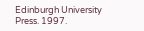Edinburgh University Press. 1997.